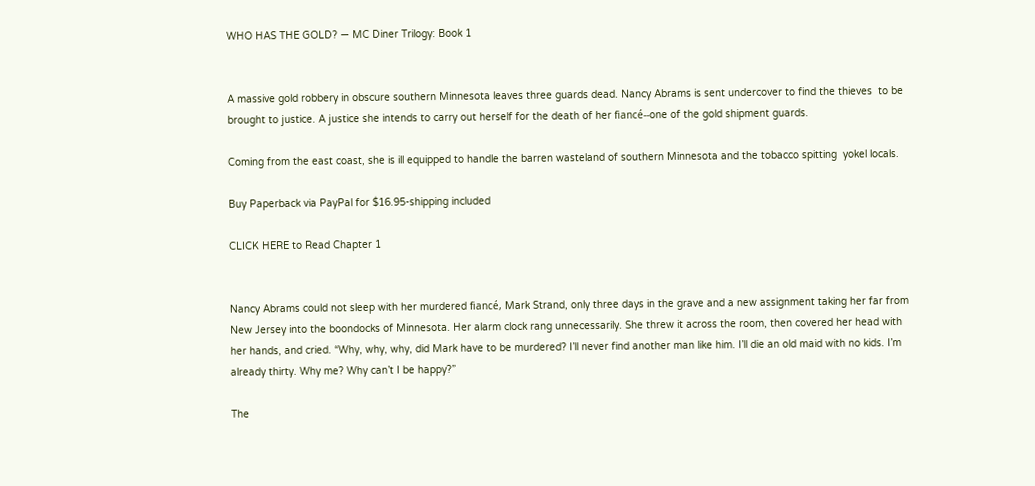WHO HAS THE GOLD? — MC Diner Trilogy: Book 1


A massive gold robbery in obscure southern Minnesota leaves three guards dead. Nancy Abrams is sent undercover to find the thieves  to be brought to justice. A justice she intends to carry out herself for the death of her fiancé--one of the gold shipment guards.

Coming from the east coast, she is ill equipped to handle the barren wasteland of southern Minnesota and the tobacco spitting  yokel locals.

Buy Paperback via PayPal for $16.95-shipping included

CLICK HERE to Read Chapter 1


Nancy Abrams could not sleep with her murdered fiancé, Mark Strand, only three days in the grave and a new assignment taking her far from New Jersey into the boondocks of Minnesota. Her alarm clock rang unnecessarily. She threw it across the room, then covered her head with her hands, and cried. “Why, why, why, did Mark have to be murdered? I’ll never find another man like him. I’ll die an old maid with no kids. I’m already thirty. Why me? Why can’t I be happy?”

The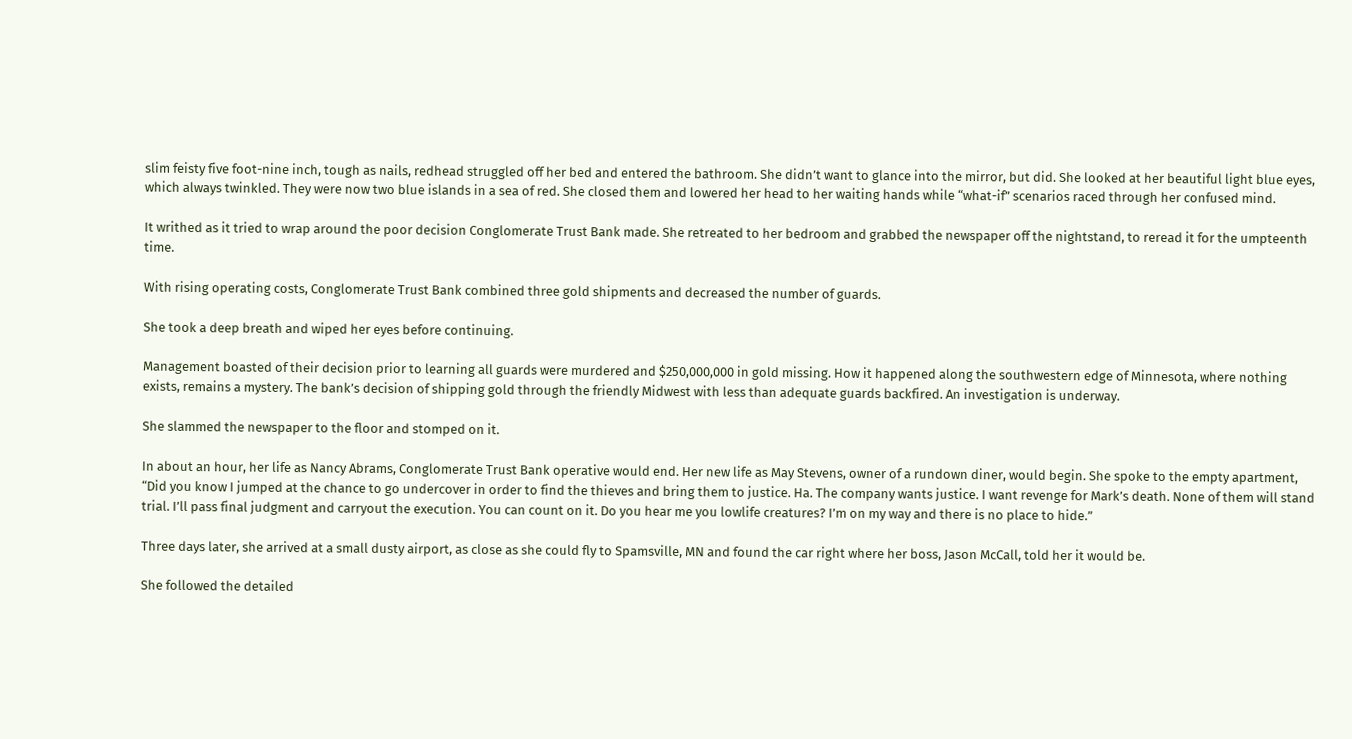slim feisty five foot-nine inch, tough as nails, redhead struggled off her bed and entered the bathroom. She didn’t want to glance into the mirror, but did. She looked at her beautiful light blue eyes, which always twinkled. They were now two blue islands in a sea of red. She closed them and lowered her head to her waiting hands while “what-if” scenarios raced through her confused mind.

It writhed as it tried to wrap around the poor decision Conglomerate Trust Bank made. She retreated to her bedroom and grabbed the newspaper off the nightstand, to reread it for the umpteenth time.

With rising operating costs, Conglomerate Trust Bank combined three gold shipments and decreased the number of guards.

She took a deep breath and wiped her eyes before continuing.

Management boasted of their decision prior to learning all guards were murdered and $250,000,000 in gold missing. How it happened along the southwestern edge of Minnesota, where nothing exists, remains a mystery. The bank’s decision of shipping gold through the friendly Midwest with less than adequate guards backfired. An investigation is underway.

She slammed the newspaper to the floor and stomped on it.

In about an hour, her life as Nancy Abrams, Conglomerate Trust Bank operative would end. Her new life as May Stevens, owner of a rundown diner, would begin. She spoke to the empty apartment, “Did you know I jumped at the chance to go undercover in order to find the thieves and bring them to justice. Ha. The company wants justice. I want revenge for Mark’s death. None of them will stand trial. I’ll pass final judgment and carryout the execution. You can count on it. Do you hear me you lowlife creatures? I’m on my way and there is no place to hide.”

Three days later, she arrived at a small dusty airport, as close as she could fly to Spamsville, MN and found the car right where her boss, Jason McCall, told her it would be.

She followed the detailed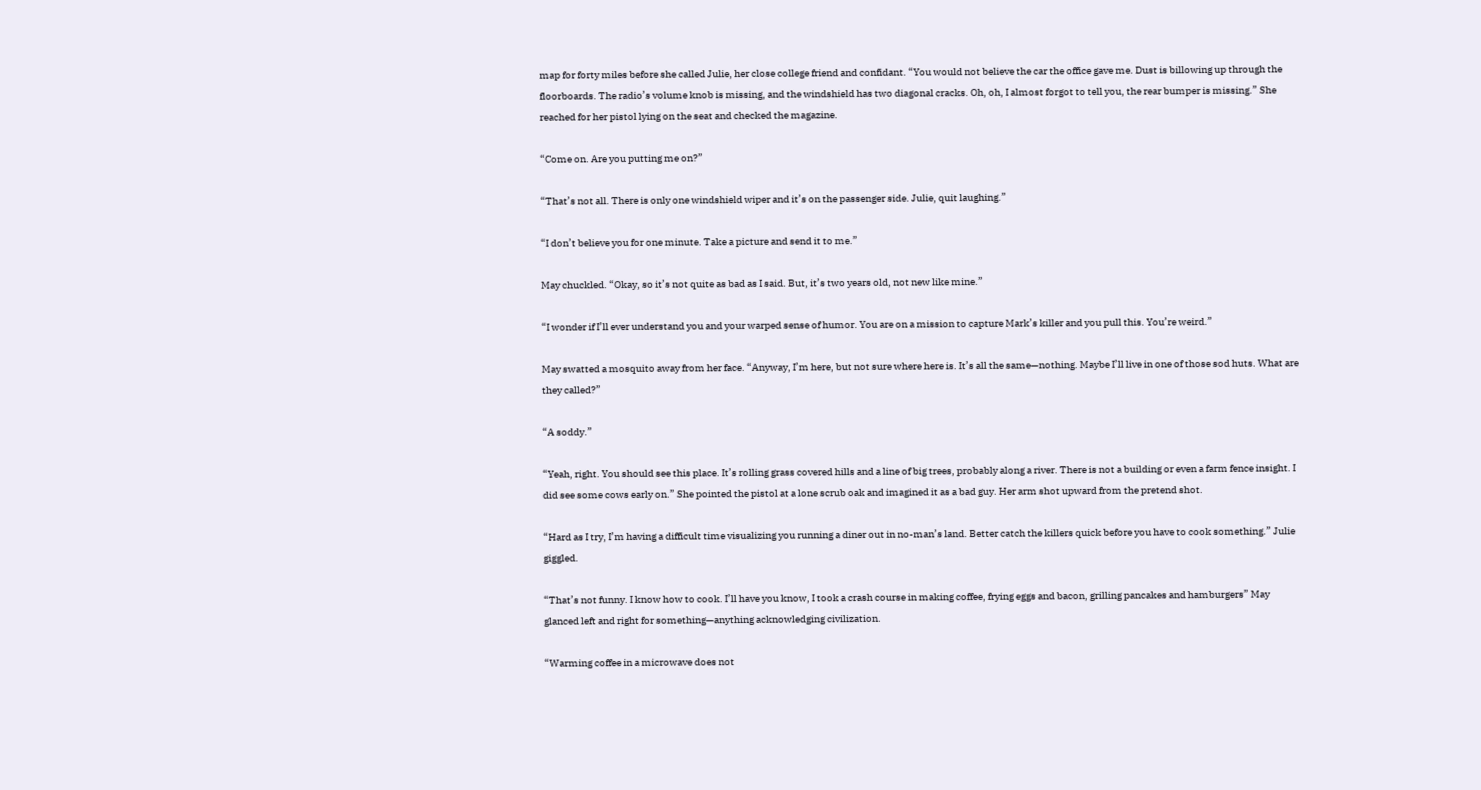map for forty miles before she called Julie, her close college friend and confidant. “You would not believe the car the office gave me. Dust is billowing up through the floorboards. The radio’s volume knob is missing, and the windshield has two diagonal cracks. Oh, oh, I almost forgot to tell you, the rear bumper is missing.” She reached for her pistol lying on the seat and checked the magazine.

“Come on. Are you putting me on?”

“That’s not all. There is only one windshield wiper and it’s on the passenger side. Julie, quit laughing.”

“I don’t believe you for one minute. Take a picture and send it to me.”

May chuckled. “Okay, so it’s not quite as bad as I said. But, it’s two years old, not new like mine.”

“I wonder if I’ll ever understand you and your warped sense of humor. You are on a mission to capture Mark’s killer and you pull this. You’re weird.”

May swatted a mosquito away from her face. “Anyway, I’m here, but not sure where here is. It’s all the same—nothing. Maybe I’ll live in one of those sod huts. What are they called?”

“A soddy.”

“Yeah, right. You should see this place. It’s rolling grass covered hills and a line of big trees, probably along a river. There is not a building or even a farm fence insight. I did see some cows early on.” She pointed the pistol at a lone scrub oak and imagined it as a bad guy. Her arm shot upward from the pretend shot.

“Hard as I try, I’m having a difficult time visualizing you running a diner out in no-man’s land. Better catch the killers quick before you have to cook something.” Julie giggled.

“That’s not funny. I know how to cook. I’ll have you know, I took a crash course in making coffee, frying eggs and bacon, grilling pancakes and hamburgers” May glanced left and right for something—anything acknowledging civilization.

“Warming coffee in a microwave does not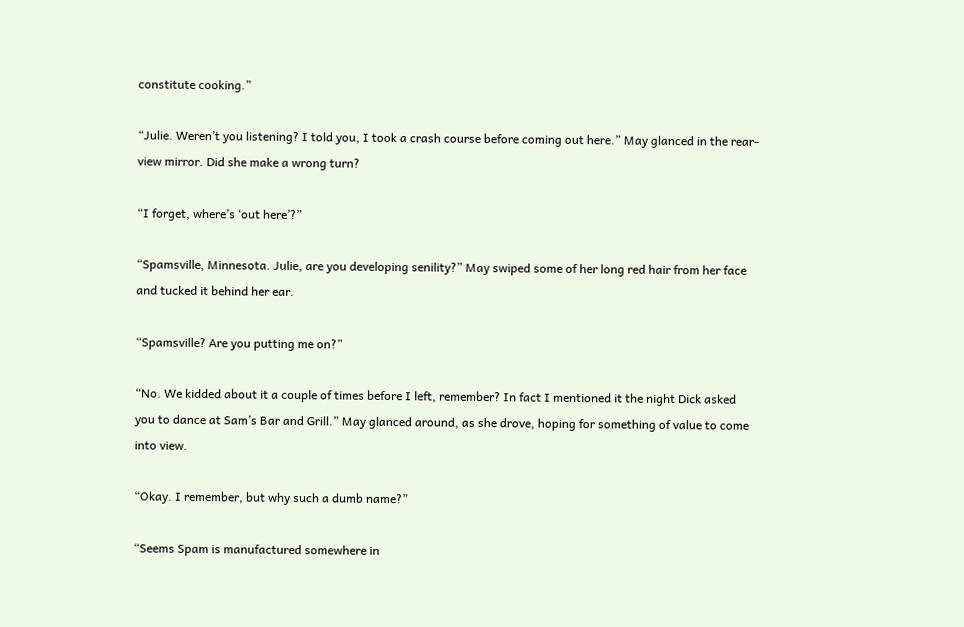constitute cooking.”

“Julie. Weren’t you listening? I told you, I took a crash course before coming out here.” May glanced in the rear-view mirror. Did she make a wrong turn?

“I forget, where’s ‘out here’?”

“Spamsville, Minnesota. Julie, are you developing senility?” May swiped some of her long red hair from her face and tucked it behind her ear.

“Spamsville? Are you putting me on?”

“No. We kidded about it a couple of times before I left, remember? In fact I mentioned it the night Dick asked you to dance at Sam’s Bar and Grill.” May glanced around, as she drove, hoping for something of value to come into view.

“Okay. I remember, but why such a dumb name?”

“Seems Spam is manufactured somewhere in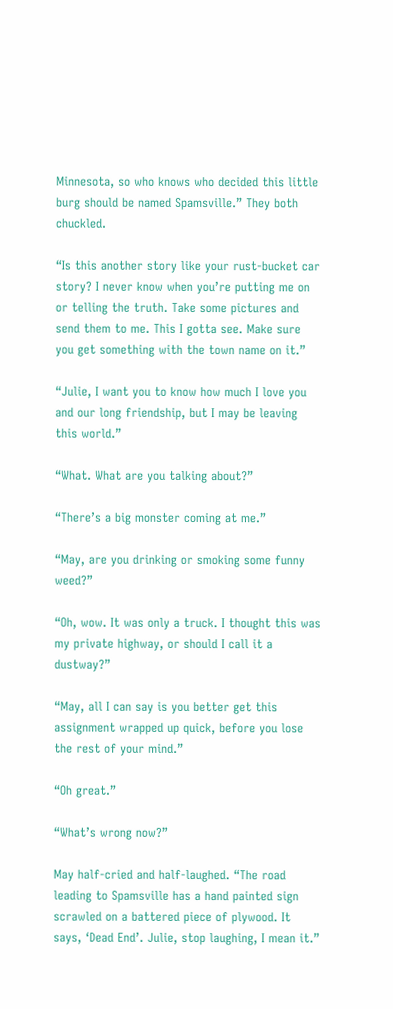Minnesota, so who knows who decided this little burg should be named Spamsville.” They both chuckled.

“Is this another story like your rust-bucket car story? I never know when you’re putting me on or telling the truth. Take some pictures and send them to me. This I gotta see. Make sure you get something with the town name on it.”

“Julie, I want you to know how much I love you and our long friendship, but I may be leaving this world.”

“What. What are you talking about?”

“There’s a big monster coming at me.”

“May, are you drinking or smoking some funny weed?”

“Oh, wow. It was only a truck. I thought this was my private highway, or should I call it a dustway?”

“May, all I can say is you better get this assignment wrapped up quick, before you lose the rest of your mind.”

“Oh great.”

“What’s wrong now?”

May half-cried and half-laughed. “The road leading to Spamsville has a hand painted sign scrawled on a battered piece of plywood. It says, ‘Dead End’. Julie, stop laughing, I mean it.”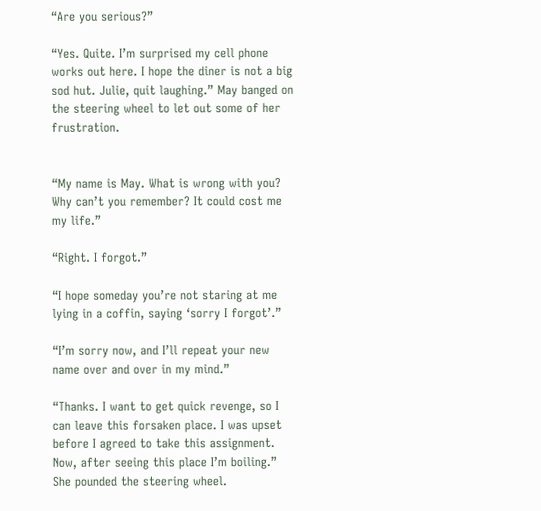“Are you serious?”

“Yes. Quite. I’m surprised my cell phone works out here. I hope the diner is not a big sod hut. Julie, quit laughing.” May banged on the steering wheel to let out some of her frustration.


“My name is May. What is wrong with you? Why can’t you remember? It could cost me my life.”

“Right. I forgot.”

“I hope someday you’re not staring at me lying in a coffin, saying ‘sorry I forgot’.”

“I’m sorry now, and I’ll repeat your new name over and over in my mind.”

“Thanks. I want to get quick revenge, so I can leave this forsaken place. I was upset before I agreed to take this assignment. Now, after seeing this place I’m boiling.” She pounded the steering wheel.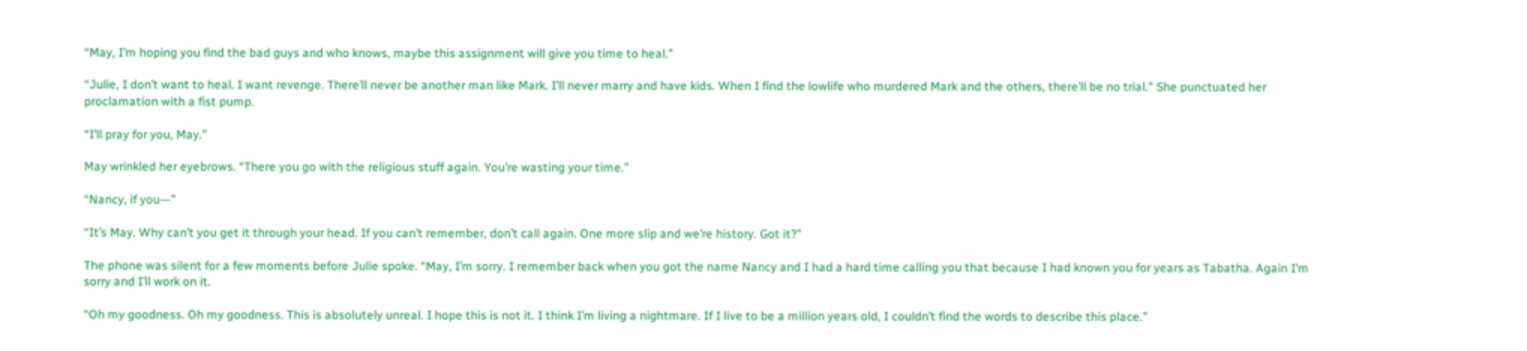“May, I’m hoping you find the bad guys and who knows, maybe this assignment will give you time to heal.”

“Julie, I don’t want to heal. I want revenge. There’ll never be another man like Mark. I’ll never marry and have kids. When I find the lowlife who murdered Mark and the others, there’ll be no trial.” She punctuated her proclamation with a fist pump.

“I’ll pray for you, May.”

May wrinkled her eyebrows. “There you go with the religious stuff again. You’re wasting your time.”

“Nancy, if you—”

“It’s May. Why can’t you get it through your head. If you can’t remember, don’t call again. One more slip and we’re history. Got it?”

The phone was silent for a few moments before Julie spoke. “May, I’m sorry. I remember back when you got the name Nancy and I had a hard time calling you that because I had known you for years as Tabatha. Again I’m sorry and I’ll work on it.

“Oh my goodness. Oh my goodness. This is absolutely unreal. I hope this is not it. I think I’m living a nightmare. If I live to be a million years old, I couldn’t find the words to describe this place.”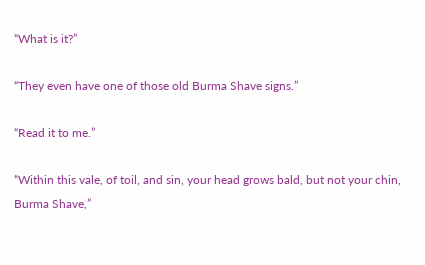“What is it?”

“They even have one of those old Burma Shave signs.”

“Read it to me.”

“Within this vale, of toil, and sin, your head grows bald, but not your chin, Burma Shave,”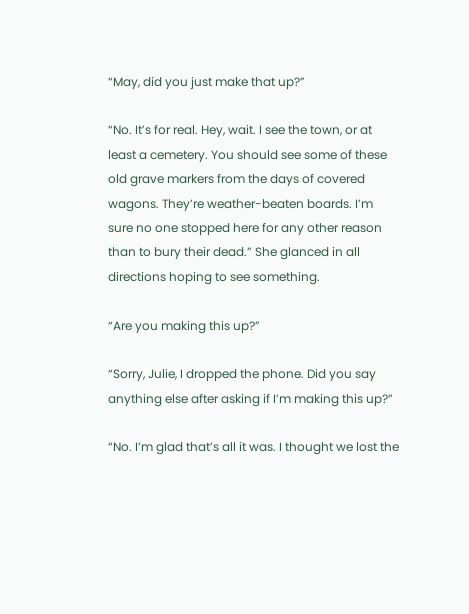“May, did you just make that up?”

“No. It’s for real. Hey, wait. I see the town, or at least a cemetery. You should see some of these old grave markers from the days of covered wagons. They’re weather-beaten boards. I’m sure no one stopped here for any other reason than to bury their dead.” She glanced in all directions hoping to see something.

“Are you making this up?”

“Sorry, Julie, I dropped the phone. Did you say anything else after asking if I’m making this up?”

“No. I’m glad that’s all it was. I thought we lost the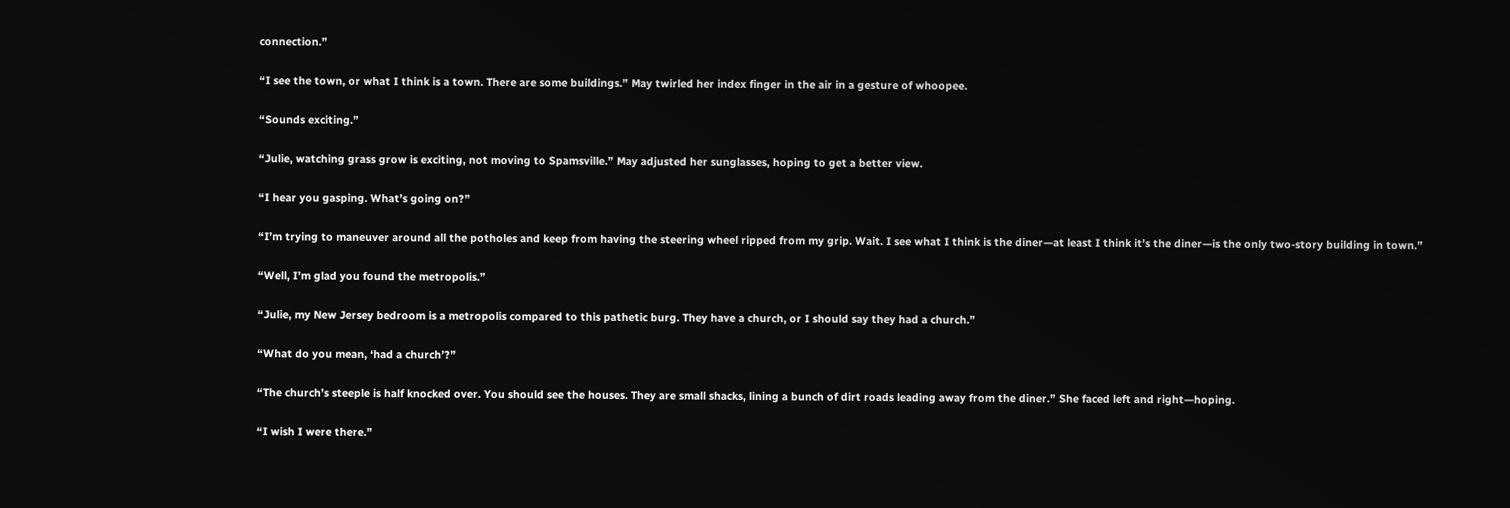connection.”

“I see the town, or what I think is a town. There are some buildings.” May twirled her index finger in the air in a gesture of whoopee.

“Sounds exciting.”

“Julie, watching grass grow is exciting, not moving to Spamsville.” May adjusted her sunglasses, hoping to get a better view.

“I hear you gasping. What’s going on?”

“I’m trying to maneuver around all the potholes and keep from having the steering wheel ripped from my grip. Wait. I see what I think is the diner—at least I think it’s the diner—is the only two-story building in town.”

“Well, I’m glad you found the metropolis.”

“Julie, my New Jersey bedroom is a metropolis compared to this pathetic burg. They have a church, or I should say they had a church.”

“What do you mean, ‘had a church’?”

“The church’s steeple is half knocked over. You should see the houses. They are small shacks, lining a bunch of dirt roads leading away from the diner.” She faced left and right—hoping.

“I wish I were there.”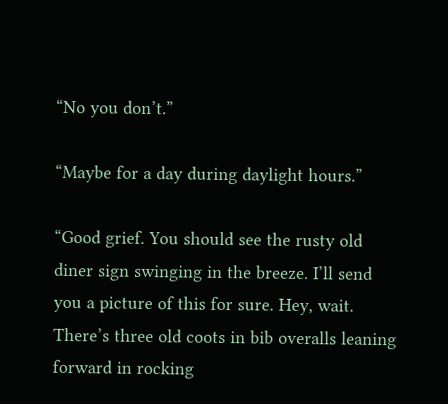“No you don’t.”

“Maybe for a day during daylight hours.”

“Good grief. You should see the rusty old diner sign swinging in the breeze. I’ll send you a picture of this for sure. Hey, wait. There’s three old coots in bib overalls leaning forward in rocking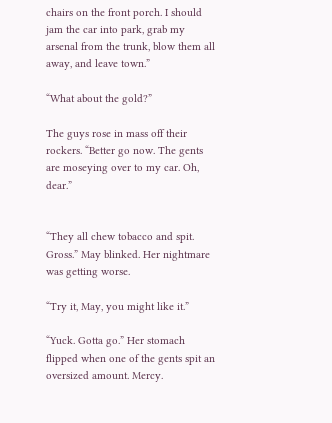chairs on the front porch. I should jam the car into park, grab my arsenal from the trunk, blow them all away, and leave town.”

“What about the gold?”

The guys rose in mass off their rockers. “Better go now. The gents are moseying over to my car. Oh, dear.”


“They all chew tobacco and spit. Gross.” May blinked. Her nightmare was getting worse.

“Try it, May, you might like it.”

“Yuck. Gotta go.” Her stomach flipped when one of the gents spit an oversized amount. Mercy.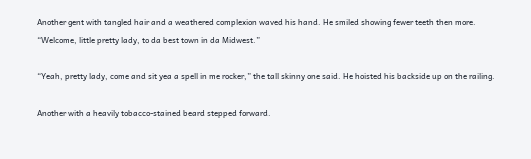Another gent with tangled hair and a weathered complexion waved his hand. He smiled showing fewer teeth then more. “Welcome, little pretty lady, to da best town in da Midwest.”

“Yeah, pretty lady, come and sit yea a spell in me rocker,” the tall skinny one said. He hoisted his backside up on the railing.

Another with a heavily tobacco-stained beard stepped forward.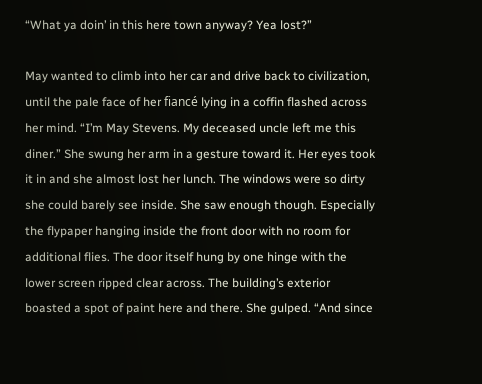“What ya doin’ in this here town anyway? Yea lost?”

May wanted to climb into her car and drive back to civilization, until the pale face of her fiancé lying in a coffin flashed across her mind. “I’m May Stevens. My deceased uncle left me this diner.” She swung her arm in a gesture toward it. Her eyes took it in and she almost lost her lunch. The windows were so dirty she could barely see inside. She saw enough though. Especially the flypaper hanging inside the front door with no room for additional flies. The door itself hung by one hinge with the lower screen ripped clear across. The building’s exterior boasted a spot of paint here and there. She gulped. “And since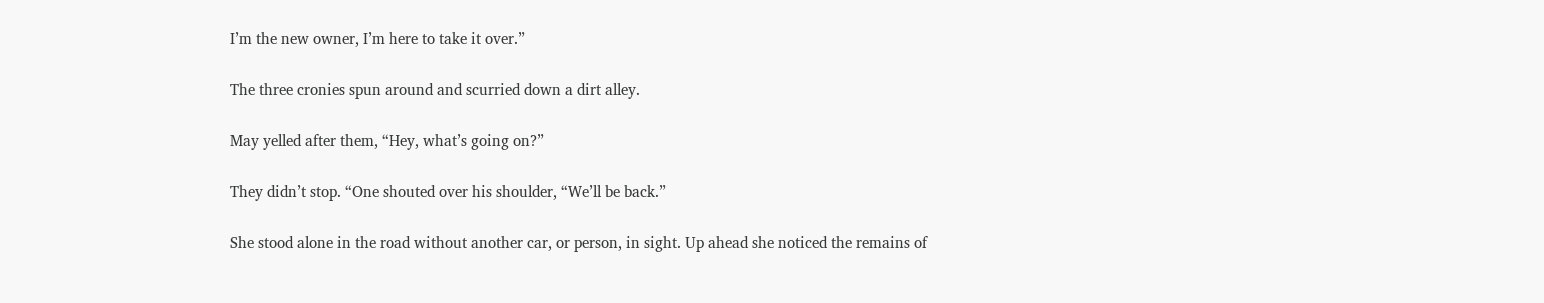I’m the new owner, I’m here to take it over.”

The three cronies spun around and scurried down a dirt alley.

May yelled after them, “Hey, what’s going on?”

They didn’t stop. “One shouted over his shoulder, “We’ll be back.”

She stood alone in the road without another car, or person, in sight. Up ahead she noticed the remains of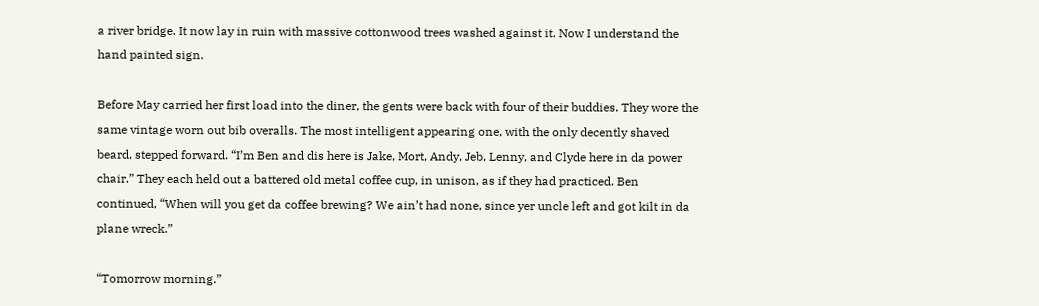a river bridge. It now lay in ruin with massive cottonwood trees washed against it. Now I understand the hand painted sign.

Before May carried her first load into the diner, the gents were back with four of their buddies. They wore the same vintage worn out bib overalls. The most intelligent appearing one, with the only decently shaved beard, stepped forward. “I’m Ben and dis here is Jake, Mort, Andy, Jeb, Lenny, and Clyde here in da power chair.” They each held out a battered old metal coffee cup, in unison, as if they had practiced. Ben continued, “When will you get da coffee brewing? We ain’t had none, since yer uncle left and got kilt in da plane wreck.”

“Tomorrow morning.”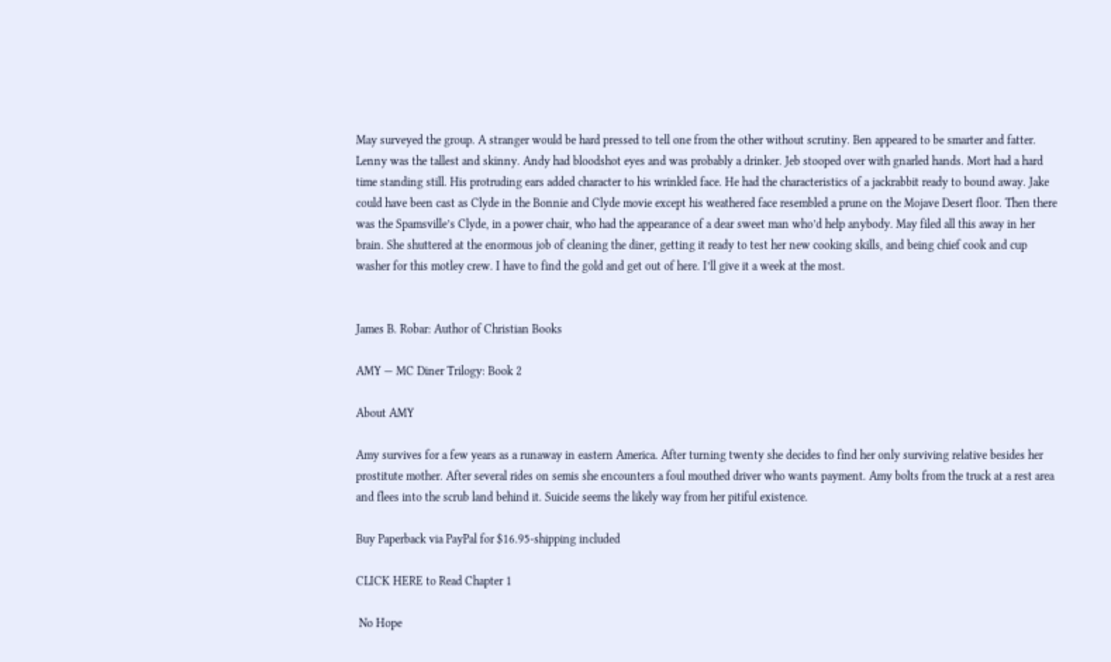May surveyed the group. A stranger would be hard pressed to tell one from the other without scrutiny. Ben appeared to be smarter and fatter. Lenny was the tallest and skinny. Andy had bloodshot eyes and was probably a drinker. Jeb stooped over with gnarled hands. Mort had a hard time standing still. His protruding ears added character to his wrinkled face. He had the characteristics of a jackrabbit ready to bound away. Jake could have been cast as Clyde in the Bonnie and Clyde movie except his weathered face resembled a prune on the Mojave Desert floor. Then there was the Spamsville’s Clyde, in a power chair, who had the appearance of a dear sweet man who’d help anybody. May filed all this away in her brain. She shuttered at the enormous job of cleaning the diner, getting it ready to test her new cooking skills, and being chief cook and cup washer for this motley crew. I have to find the gold and get out of here. I’ll give it a week at the most.


James B. Robar: Author of Christian Books

AMY — MC Diner Trilogy: Book 2

About AMY

Amy survives for a few years as a runaway in eastern America. After turning twenty she decides to find her only surviving relative besides her prostitute mother. After several rides on semis she encounters a foul mouthed driver who wants payment. Amy bolts from the truck at a rest area and flees into the scrub land behind it. Suicide seems the likely way from her pitiful existence.

Buy Paperback via PayPal for $16.95-shipping included

CLICK HERE to Read Chapter 1

 No Hope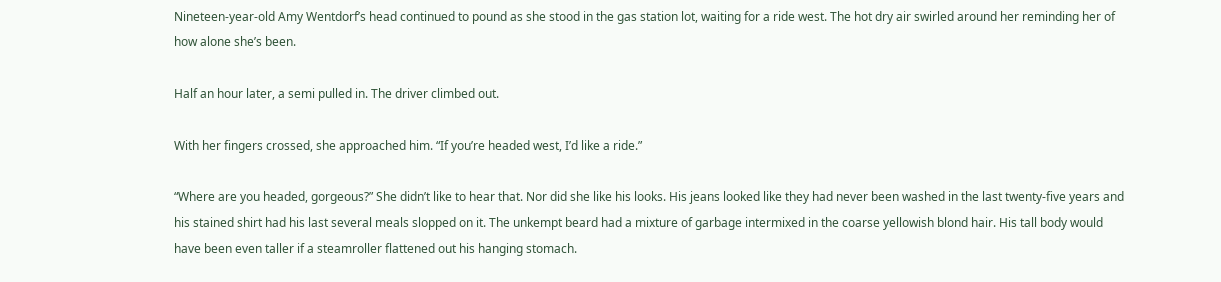Nineteen-year-old Amy Wentdorf’s head continued to pound as she stood in the gas station lot, waiting for a ride west. The hot dry air swirled around her reminding her of how alone she’s been.

Half an hour later, a semi pulled in. The driver climbed out.

With her fingers crossed, she approached him. “If you’re headed west, I’d like a ride.”

“Where are you headed, gorgeous?” She didn’t like to hear that. Nor did she like his looks. His jeans looked like they had never been washed in the last twenty-five years and his stained shirt had his last several meals slopped on it. The unkempt beard had a mixture of garbage intermixed in the coarse yellowish blond hair. His tall body would have been even taller if a steamroller flattened out his hanging stomach.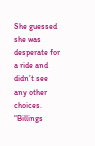She guessed she was desperate for a ride and didn’t see any other choices. “Billings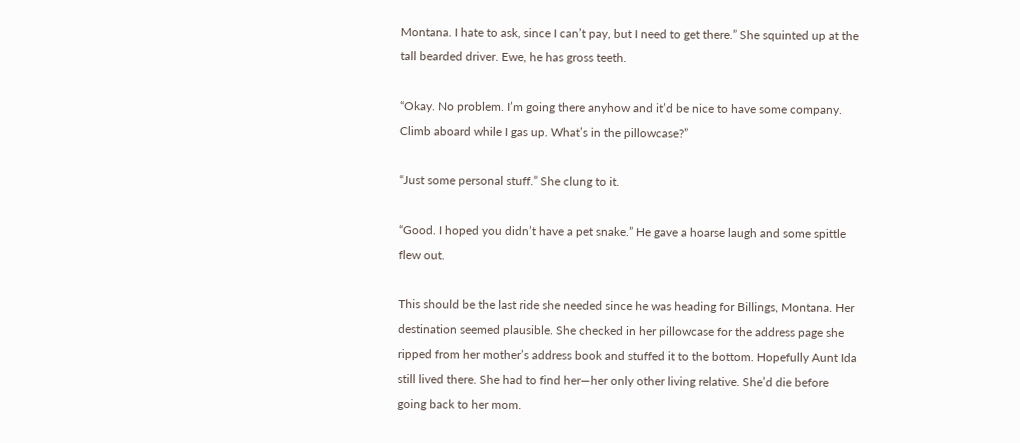Montana. I hate to ask, since I can’t pay, but I need to get there.” She squinted up at the tall bearded driver. Ewe, he has gross teeth.

“Okay. No problem. I’m going there anyhow and it’d be nice to have some company. Climb aboard while I gas up. What’s in the pillowcase?”

“Just some personal stuff.” She clung to it.

“Good. I hoped you didn’t have a pet snake.” He gave a hoarse laugh and some spittle flew out.

This should be the last ride she needed since he was heading for Billings, Montana. Her destination seemed plausible. She checked in her pillowcase for the address page she ripped from her mother’s address book and stuffed it to the bottom. Hopefully Aunt Ida still lived there. She had to find her—her only other living relative. She’d die before going back to her mom.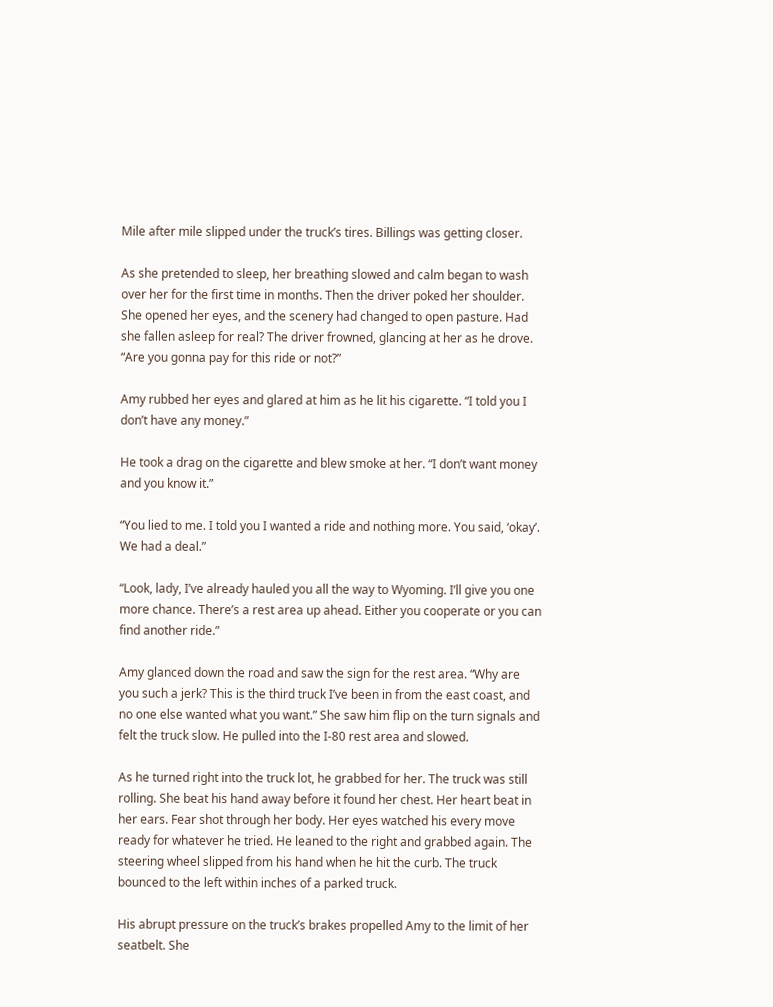Mile after mile slipped under the truck’s tires. Billings was getting closer.

As she pretended to sleep, her breathing slowed and calm began to wash over her for the first time in months. Then the driver poked her shoulder. She opened her eyes, and the scenery had changed to open pasture. Had she fallen asleep for real? The driver frowned, glancing at her as he drove. “Are you gonna pay for this ride or not?”

Amy rubbed her eyes and glared at him as he lit his cigarette. “I told you I don’t have any money.”

He took a drag on the cigarette and blew smoke at her. “I don’t want money and you know it.”

“You lied to me. I told you I wanted a ride and nothing more. You said, ‘okay’. We had a deal.”

“Look, lady, I’ve already hauled you all the way to Wyoming. I’ll give you one more chance. There’s a rest area up ahead. Either you cooperate or you can find another ride.”

Amy glanced down the road and saw the sign for the rest area. “Why are you such a jerk? This is the third truck I’ve been in from the east coast, and no one else wanted what you want.” She saw him flip on the turn signals and felt the truck slow. He pulled into the I-80 rest area and slowed.

As he turned right into the truck lot, he grabbed for her. The truck was still rolling. She beat his hand away before it found her chest. Her heart beat in her ears. Fear shot through her body. Her eyes watched his every move ready for whatever he tried. He leaned to the right and grabbed again. The steering wheel slipped from his hand when he hit the curb. The truck bounced to the left within inches of a parked truck.

His abrupt pressure on the truck’s brakes propelled Amy to the limit of her seatbelt. She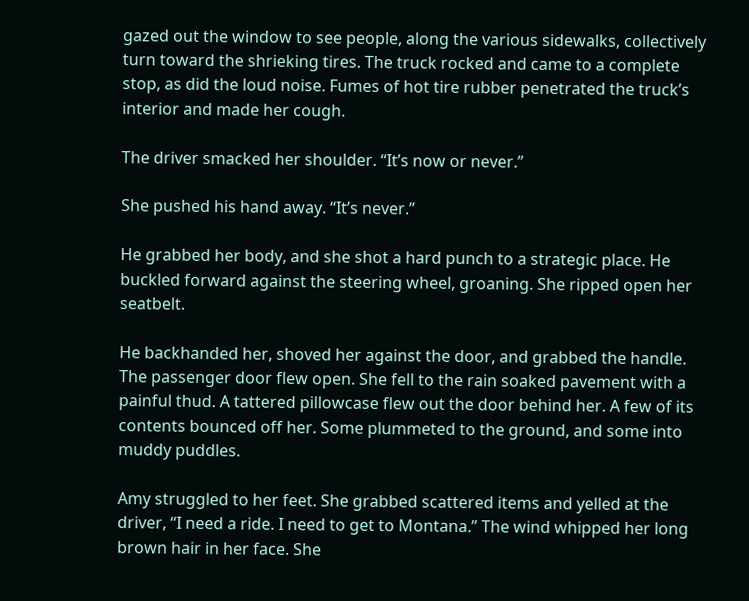gazed out the window to see people, along the various sidewalks, collectively turn toward the shrieking tires. The truck rocked and came to a complete stop, as did the loud noise. Fumes of hot tire rubber penetrated the truck’s interior and made her cough.

The driver smacked her shoulder. “It’s now or never.”

She pushed his hand away. “It’s never.”

He grabbed her body, and she shot a hard punch to a strategic place. He buckled forward against the steering wheel, groaning. She ripped open her seatbelt.

He backhanded her, shoved her against the door, and grabbed the handle. The passenger door flew open. She fell to the rain soaked pavement with a painful thud. A tattered pillowcase flew out the door behind her. A few of its contents bounced off her. Some plummeted to the ground, and some into muddy puddles.

Amy struggled to her feet. She grabbed scattered items and yelled at the driver, “I need a ride. I need to get to Montana.” The wind whipped her long brown hair in her face. She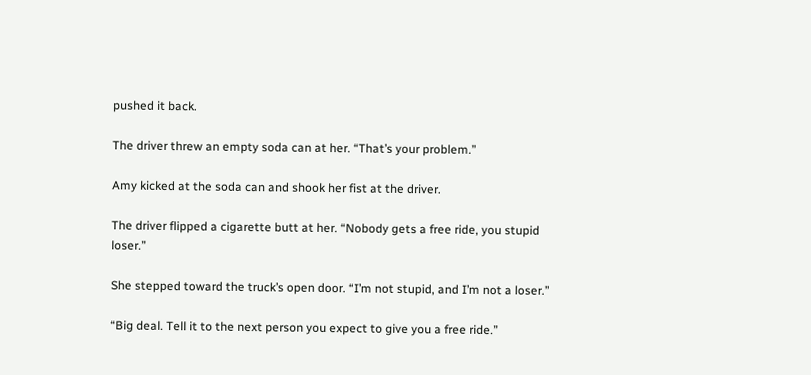pushed it back.

The driver threw an empty soda can at her. “That’s your problem.”

Amy kicked at the soda can and shook her fist at the driver.

The driver flipped a cigarette butt at her. “Nobody gets a free ride, you stupid loser.”

She stepped toward the truck’s open door. “I’m not stupid, and I’m not a loser.”

“Big deal. Tell it to the next person you expect to give you a free ride.”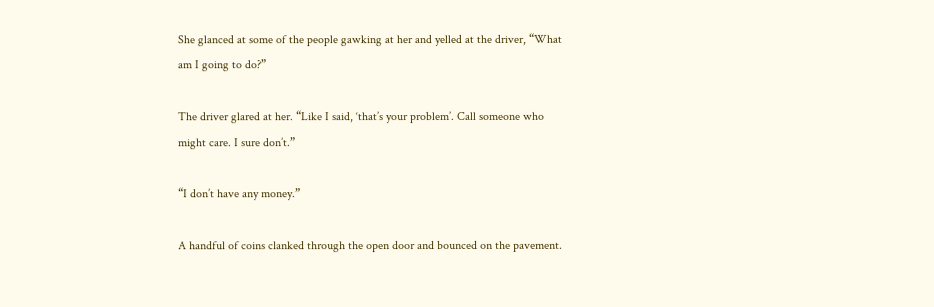She glanced at some of the people gawking at her and yelled at the driver, “What am I going to do?”

The driver glared at her. “Like I said, ‘that’s your problem’. Call someone who might care. I sure don’t.”

“I don’t have any money.”

A handful of coins clanked through the open door and bounced on the pavement.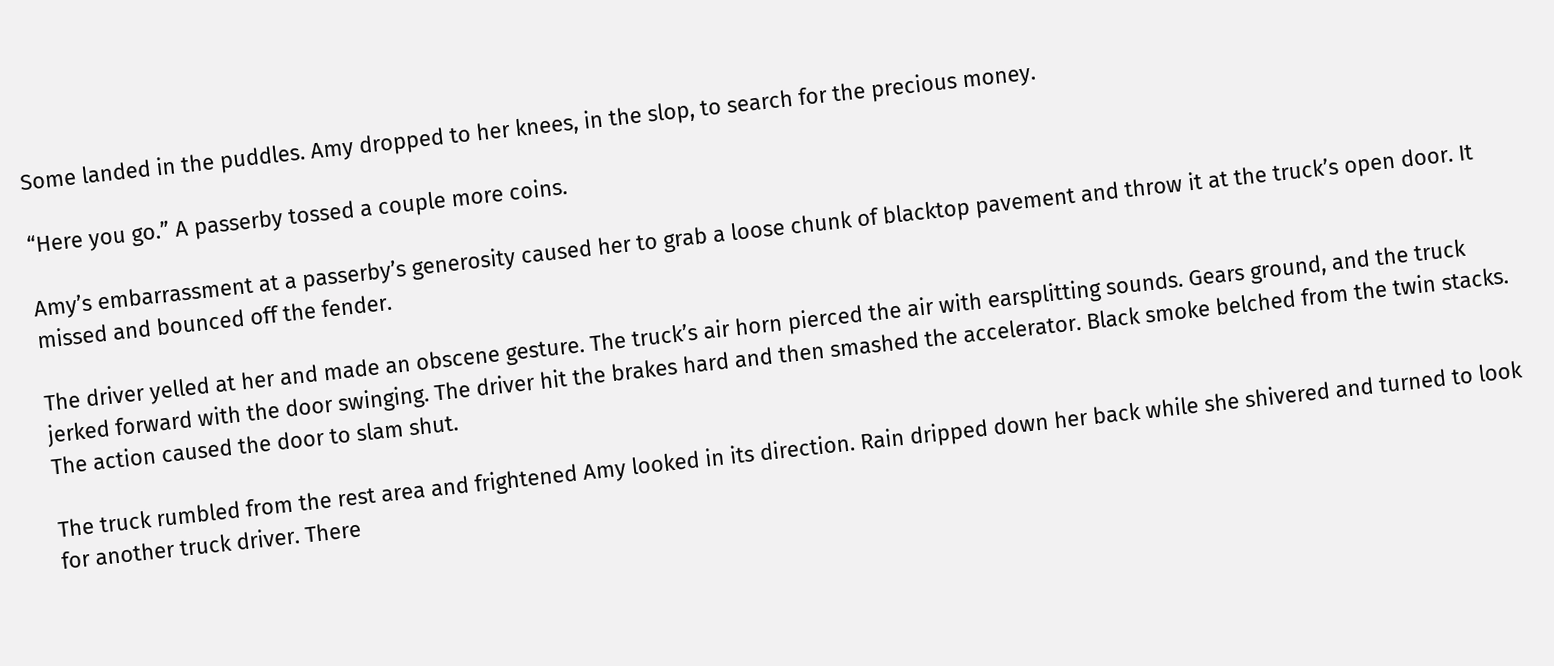Some landed in the puddles. Amy dropped to her knees, in the slop, to search for the precious money.

“Here you go.” A passerby tossed a couple more coins.

Amy’s embarrassment at a passerby’s generosity caused her to grab a loose chunk of blacktop pavement and throw it at the truck’s open door. It missed and bounced off the fender.

The driver yelled at her and made an obscene gesture. The truck’s air horn pierced the air with earsplitting sounds. Gears ground, and the truck jerked forward with the door swinging. The driver hit the brakes hard and then smashed the accelerator. Black smoke belched from the twin stacks. The action caused the door to slam shut.

The truck rumbled from the rest area and frightened Amy looked in its direction. Rain dripped down her back while she shivered and turned to look for another truck driver. There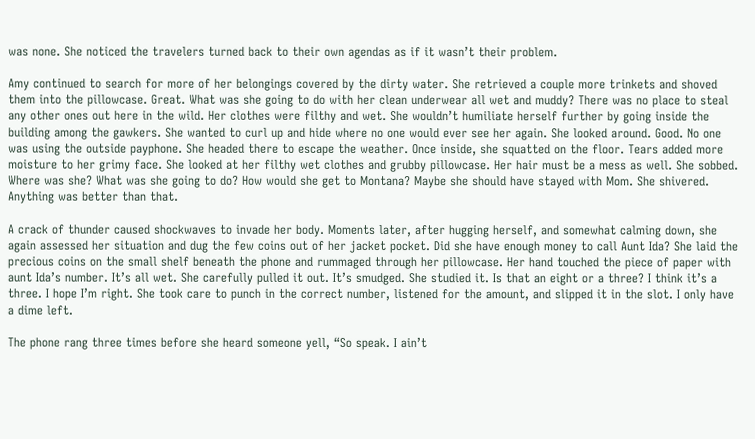was none. She noticed the travelers turned back to their own agendas as if it wasn’t their problem.

Amy continued to search for more of her belongings covered by the dirty water. She retrieved a couple more trinkets and shoved them into the pillowcase. Great. What was she going to do with her clean underwear all wet and muddy? There was no place to steal any other ones out here in the wild. Her clothes were filthy and wet. She wouldn’t humiliate herself further by going inside the building among the gawkers. She wanted to curl up and hide where no one would ever see her again. She looked around. Good. No one was using the outside payphone. She headed there to escape the weather. Once inside, she squatted on the floor. Tears added more moisture to her grimy face. She looked at her filthy wet clothes and grubby pillowcase. Her hair must be a mess as well. She sobbed. Where was she? What was she going to do? How would she get to Montana? Maybe she should have stayed with Mom. She shivered. Anything was better than that.

A crack of thunder caused shockwaves to invade her body. Moments later, after hugging herself, and somewhat calming down, she again assessed her situation and dug the few coins out of her jacket pocket. Did she have enough money to call Aunt Ida? She laid the precious coins on the small shelf beneath the phone and rummaged through her pillowcase. Her hand touched the piece of paper with aunt Ida’s number. It’s all wet. She carefully pulled it out. It’s smudged. She studied it. Is that an eight or a three? I think it’s a three. I hope I’m right. She took care to punch in the correct number, listened for the amount, and slipped it in the slot. I only have a dime left.

The phone rang three times before she heard someone yell, “So speak. I ain’t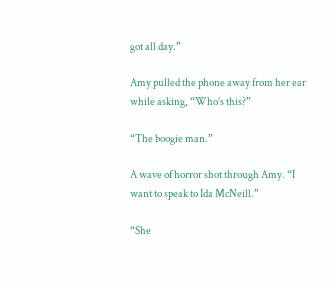got all day.”

Amy pulled the phone away from her ear while asking, “Who’s this?”

“The boogie man.”

A wave of horror shot through Amy. “I want to speak to Ida McNeill.”

“She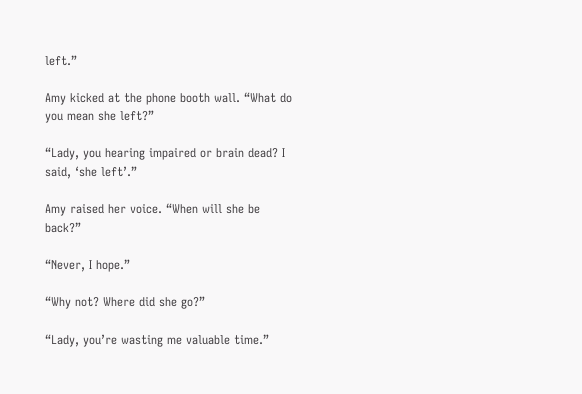left.”

Amy kicked at the phone booth wall. “What do you mean she left?”

“Lady, you hearing impaired or brain dead? I said, ‘she left’.”

Amy raised her voice. “When will she be back?”

“Never, I hope.”

“Why not? Where did she go?”

“Lady, you’re wasting me valuable time.”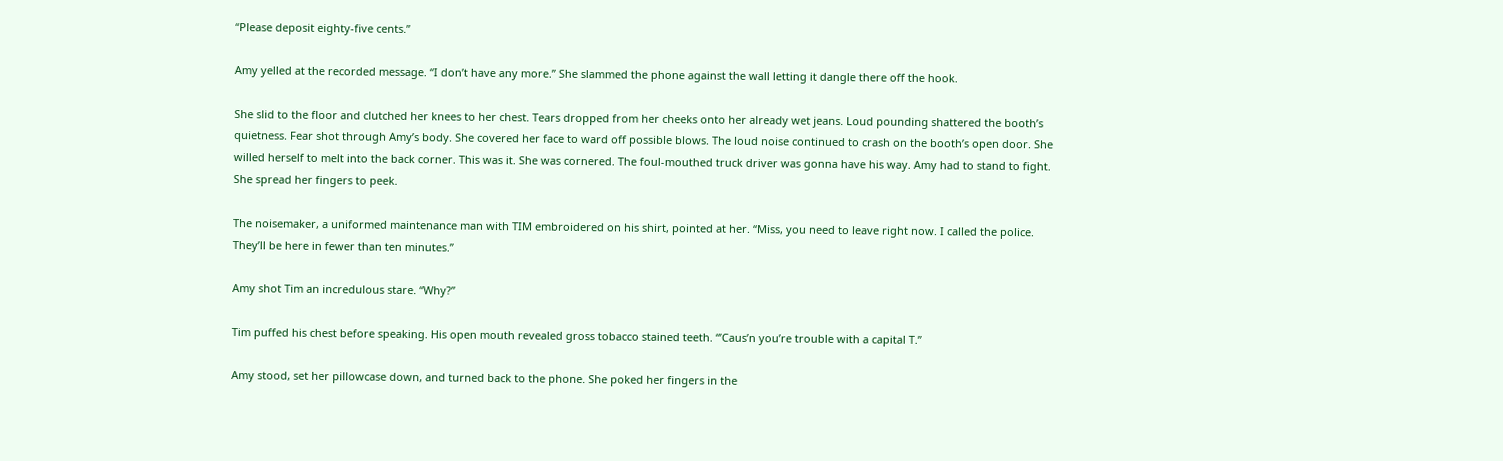“Please deposit eighty-five cents.”

Amy yelled at the recorded message. “I don’t have any more.” She slammed the phone against the wall letting it dangle there off the hook.

She slid to the floor and clutched her knees to her chest. Tears dropped from her cheeks onto her already wet jeans. Loud pounding shattered the booth’s quietness. Fear shot through Amy’s body. She covered her face to ward off possible blows. The loud noise continued to crash on the booth’s open door. She willed herself to melt into the back corner. This was it. She was cornered. The foul-mouthed truck driver was gonna have his way. Amy had to stand to fight. She spread her fingers to peek.

The noisemaker, a uniformed maintenance man with TIM embroidered on his shirt, pointed at her. “Miss, you need to leave right now. I called the police. They’ll be here in fewer than ten minutes.”

Amy shot Tim an incredulous stare. “Why?”

Tim puffed his chest before speaking. His open mouth revealed gross tobacco stained teeth. “’Caus’n you’re trouble with a capital T.”

Amy stood, set her pillowcase down, and turned back to the phone. She poked her fingers in the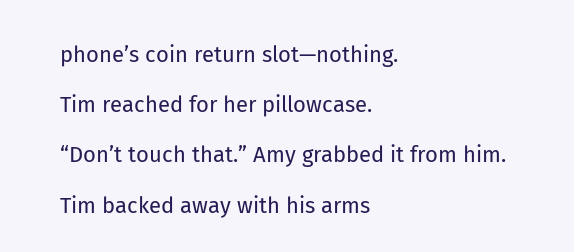phone’s coin return slot—nothing.

Tim reached for her pillowcase.

“Don’t touch that.” Amy grabbed it from him.

Tim backed away with his arms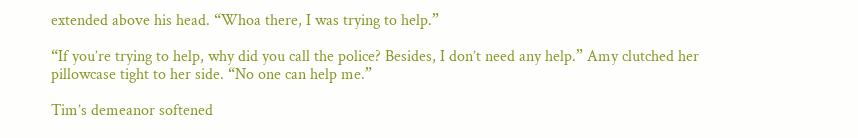extended above his head. “Whoa there, I was trying to help.”

“If you’re trying to help, why did you call the police? Besides, I don’t need any help.” Amy clutched her pillowcase tight to her side. “No one can help me.”

Tim’s demeanor softened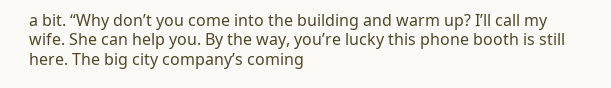a bit. “Why don’t you come into the building and warm up? I’ll call my wife. She can help you. By the way, you’re lucky this phone booth is still here. The big city company’s coming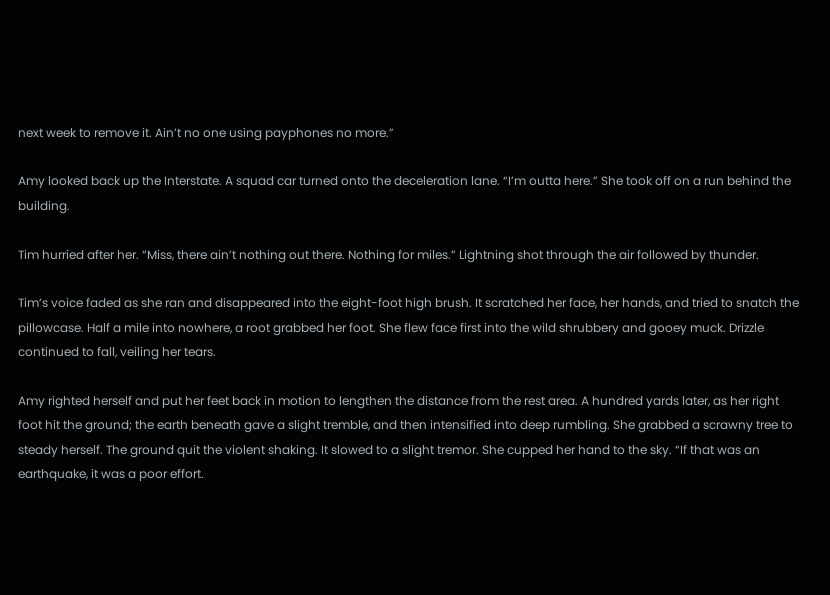next week to remove it. Ain’t no one using payphones no more.”

Amy looked back up the Interstate. A squad car turned onto the deceleration lane. “I’m outta here.” She took off on a run behind the building.

Tim hurried after her. “Miss, there ain’t nothing out there. Nothing for miles.” Lightning shot through the air followed by thunder.

Tim’s voice faded as she ran and disappeared into the eight-foot high brush. It scratched her face, her hands, and tried to snatch the pillowcase. Half a mile into nowhere, a root grabbed her foot. She flew face first into the wild shrubbery and gooey muck. Drizzle continued to fall, veiling her tears.

Amy righted herself and put her feet back in motion to lengthen the distance from the rest area. A hundred yards later, as her right foot hit the ground; the earth beneath gave a slight tremble, and then intensified into deep rumbling. She grabbed a scrawny tree to steady herself. The ground quit the violent shaking. It slowed to a slight tremor. She cupped her hand to the sky. “If that was an earthquake, it was a poor effort.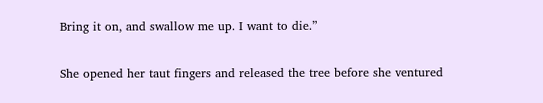Bring it on, and swallow me up. I want to die.”

She opened her taut fingers and released the tree before she ventured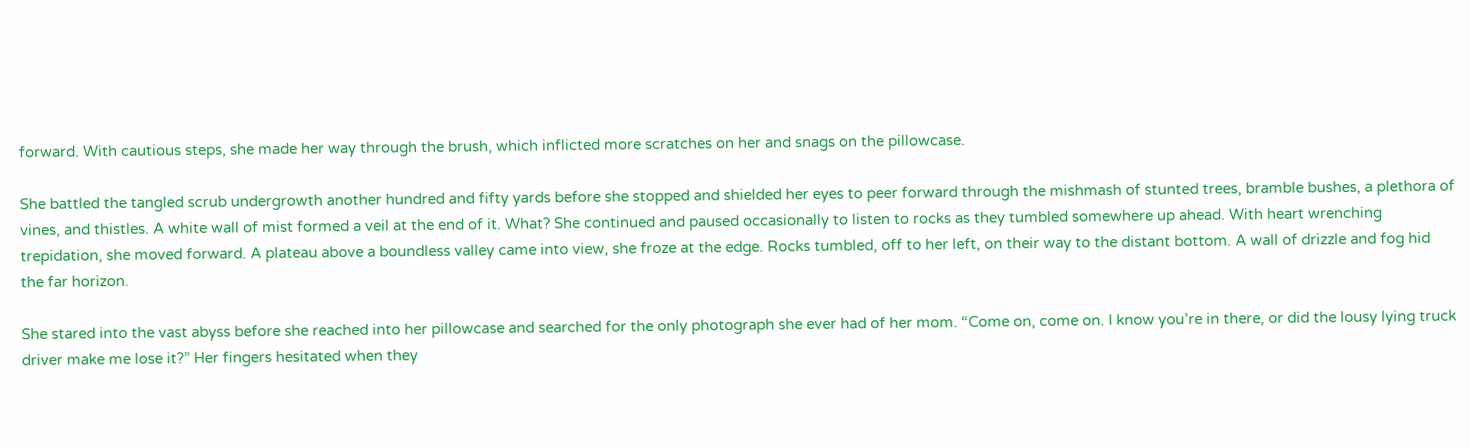forward. With cautious steps, she made her way through the brush, which inflicted more scratches on her and snags on the pillowcase.

She battled the tangled scrub undergrowth another hundred and fifty yards before she stopped and shielded her eyes to peer forward through the mishmash of stunted trees, bramble bushes, a plethora of vines, and thistles. A white wall of mist formed a veil at the end of it. What? She continued and paused occasionally to listen to rocks as they tumbled somewhere up ahead. With heart wrenching trepidation, she moved forward. A plateau above a boundless valley came into view, she froze at the edge. Rocks tumbled, off to her left, on their way to the distant bottom. A wall of drizzle and fog hid the far horizon.

She stared into the vast abyss before she reached into her pillowcase and searched for the only photograph she ever had of her mom. “Come on, come on. I know you’re in there, or did the lousy lying truck driver make me lose it?” Her fingers hesitated when they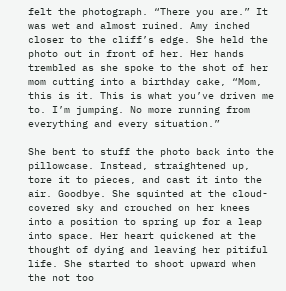felt the photograph. “There you are.” It was wet and almost ruined. Amy inched closer to the cliff’s edge. She held the photo out in front of her. Her hands trembled as she spoke to the shot of her mom cutting into a birthday cake, “Mom, this is it. This is what you’ve driven me to. I’m jumping. No more running from everything and every situation.”

She bent to stuff the photo back into the pillowcase. Instead, straightened up, tore it to pieces, and cast it into the air. Goodbye. She squinted at the cloud-covered sky and crouched on her knees into a position to spring up for a leap into space. Her heart quickened at the thought of dying and leaving her pitiful life. She started to shoot upward when the not too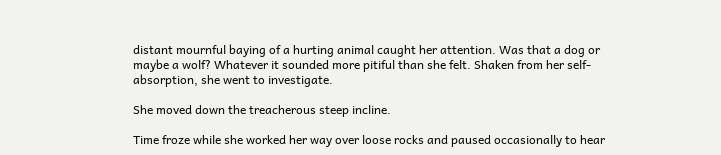distant mournful baying of a hurting animal caught her attention. Was that a dog or maybe a wolf? Whatever it sounded more pitiful than she felt. Shaken from her self-absorption, she went to investigate.

She moved down the treacherous steep incline.

Time froze while she worked her way over loose rocks and paused occasionally to hear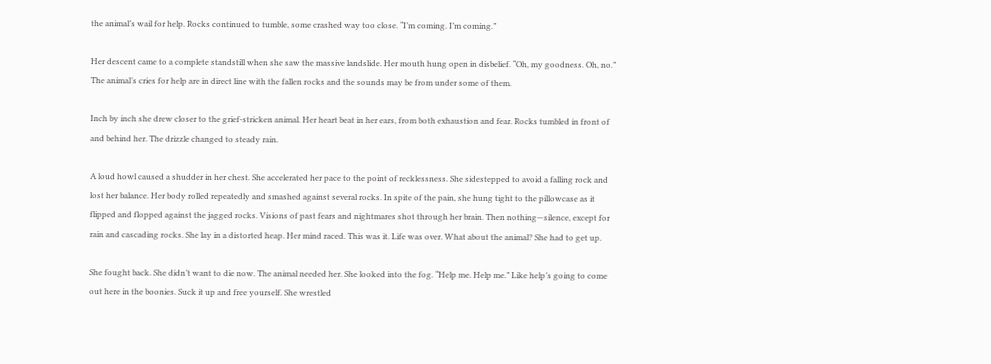the animal’s wail for help. Rocks continued to tumble, some crashed way too close. “I’m coming. I’m coming.”

Her descent came to a complete standstill when she saw the massive landslide. Her mouth hung open in disbelief. “Oh, my goodness. Oh, no.” The animal’s cries for help are in direct line with the fallen rocks and the sounds may be from under some of them.

Inch by inch she drew closer to the grief-stricken animal. Her heart beat in her ears, from both exhaustion and fear. Rocks tumbled in front of and behind her. The drizzle changed to steady rain.

A loud howl caused a shudder in her chest. She accelerated her pace to the point of recklessness. She sidestepped to avoid a falling rock and lost her balance. Her body rolled repeatedly and smashed against several rocks. In spite of the pain, she hung tight to the pillowcase as it flipped and flopped against the jagged rocks. Visions of past fears and nightmares shot through her brain. Then nothing—silence, except for rain and cascading rocks. She lay in a distorted heap. Her mind raced. This was it. Life was over. What about the animal? She had to get up.

She fought back. She didn’t want to die now. The animal needed her. She looked into the fog. “Help me. Help me.” Like help’s going to come out here in the boonies. Suck it up and free yourself. She wrestled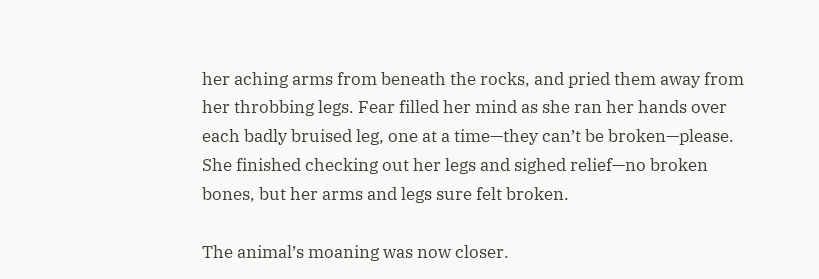her aching arms from beneath the rocks, and pried them away from her throbbing legs. Fear filled her mind as she ran her hands over each badly bruised leg, one at a time—they can’t be broken—please. She finished checking out her legs and sighed relief—no broken bones, but her arms and legs sure felt broken.

The animal’s moaning was now closer.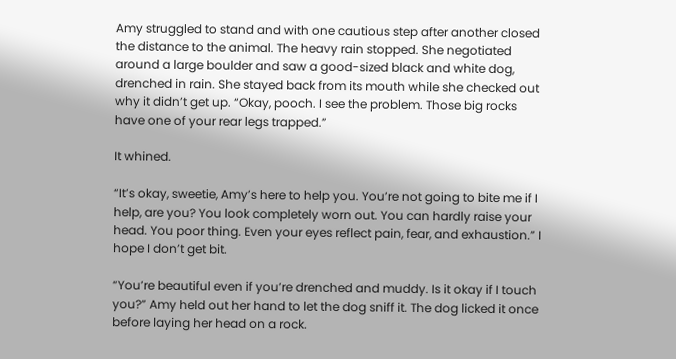Amy struggled to stand and with one cautious step after another closed the distance to the animal. The heavy rain stopped. She negotiated around a large boulder and saw a good-sized black and white dog, drenched in rain. She stayed back from its mouth while she checked out why it didn’t get up. “Okay, pooch. I see the problem. Those big rocks have one of your rear legs trapped.”

It whined.

“It’s okay, sweetie, Amy’s here to help you. You’re not going to bite me if I help, are you? You look completely worn out. You can hardly raise your head. You poor thing. Even your eyes reflect pain, fear, and exhaustion.” I hope I don’t get bit.

“You’re beautiful even if you’re drenched and muddy. Is it okay if I touch you?” Amy held out her hand to let the dog sniff it. The dog licked it once before laying her head on a rock.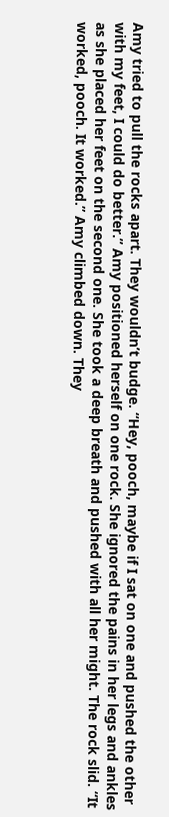Amy tried to pull the rocks apart. They wouldn’t budge. “Hey, pooch, maybe if I sat on one and pushed the other with my feet, I could do better.” Amy positioned herself on one rock. She ignored the pains in her legs and ankles as she placed her feet on the second one. She took a deep breath and pushed with all her might. The rock slid. “It worked, pooch. It worked.” Amy climbed down. They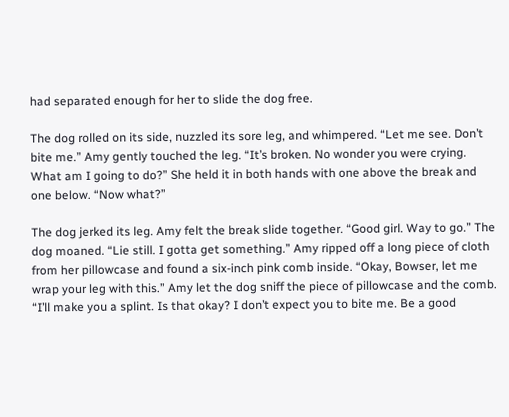had separated enough for her to slide the dog free.

The dog rolled on its side, nuzzled its sore leg, and whimpered. “Let me see. Don’t bite me.” Amy gently touched the leg. “It’s broken. No wonder you were crying. What am I going to do?” She held it in both hands with one above the break and one below. “Now what?”

The dog jerked its leg. Amy felt the break slide together. “Good girl. Way to go.” The dog moaned. “Lie still. I gotta get something.” Amy ripped off a long piece of cloth from her pillowcase and found a six-inch pink comb inside. “Okay, Bowser, let me wrap your leg with this.” Amy let the dog sniff the piece of pillowcase and the comb. “I’ll make you a splint. Is that okay? I don’t expect you to bite me. Be a good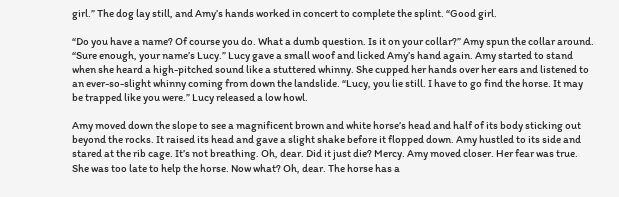girl.” The dog lay still, and Amy’s hands worked in concert to complete the splint. “Good girl.

“Do you have a name? Of course you do. What a dumb question. Is it on your collar?” Amy spun the collar around. “Sure enough, your name’s Lucy.” Lucy gave a small woof and licked Amy’s hand again. Amy started to stand when she heard a high-pitched sound like a stuttered whinny. She cupped her hands over her ears and listened to an ever-so-slight whinny coming from down the landslide. “Lucy, you lie still. I have to go find the horse. It may be trapped like you were.” Lucy released a low howl.

Amy moved down the slope to see a magnificent brown and white horse’s head and half of its body sticking out beyond the rocks. It raised its head and gave a slight shake before it flopped down. Amy hustled to its side and stared at the rib cage. It’s not breathing. Oh, dear. Did it just die? Mercy. Amy moved closer. Her fear was true. She was too late to help the horse. Now what? Oh, dear. The horse has a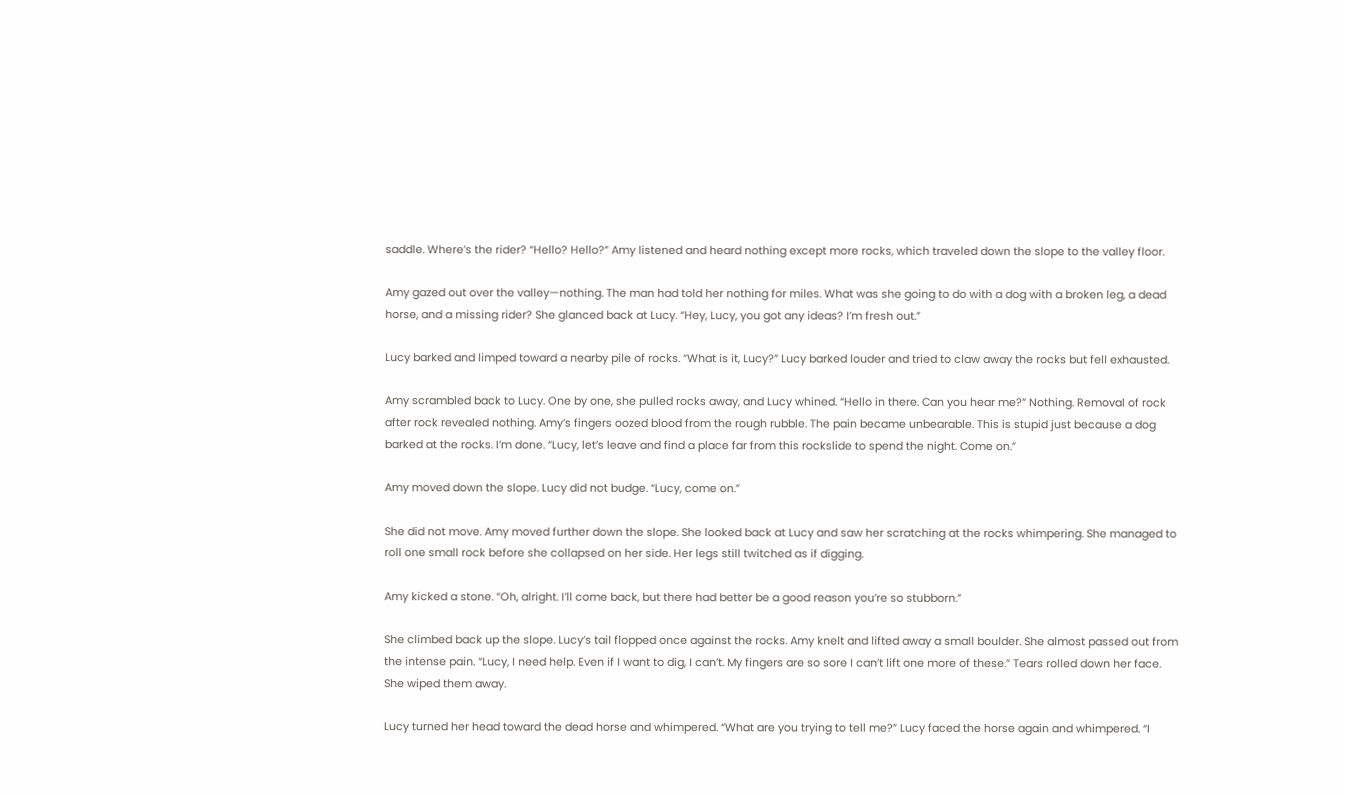saddle. Where’s the rider? “Hello? Hello?” Amy listened and heard nothing except more rocks, which traveled down the slope to the valley floor.

Amy gazed out over the valley—nothing. The man had told her nothing for miles. What was she going to do with a dog with a broken leg, a dead horse, and a missing rider? She glanced back at Lucy. “Hey, Lucy, you got any ideas? I’m fresh out.”

Lucy barked and limped toward a nearby pile of rocks. “What is it, Lucy?” Lucy barked louder and tried to claw away the rocks but fell exhausted.

Amy scrambled back to Lucy. One by one, she pulled rocks away, and Lucy whined. “Hello in there. Can you hear me?” Nothing. Removal of rock after rock revealed nothing. Amy’s fingers oozed blood from the rough rubble. The pain became unbearable. This is stupid just because a dog barked at the rocks. I’m done. “Lucy, let’s leave and find a place far from this rockslide to spend the night. Come on.”

Amy moved down the slope. Lucy did not budge. “Lucy, come on.”

She did not move. Amy moved further down the slope. She looked back at Lucy and saw her scratching at the rocks whimpering. She managed to roll one small rock before she collapsed on her side. Her legs still twitched as if digging.

Amy kicked a stone. “Oh, alright. I’ll come back, but there had better be a good reason you’re so stubborn.”

She climbed back up the slope. Lucy’s tail flopped once against the rocks. Amy knelt and lifted away a small boulder. She almost passed out from the intense pain. “Lucy, I need help. Even if I want to dig, I can’t. My fingers are so sore I can’t lift one more of these.” Tears rolled down her face. She wiped them away.

Lucy turned her head toward the dead horse and whimpered. “What are you trying to tell me?” Lucy faced the horse again and whimpered. “I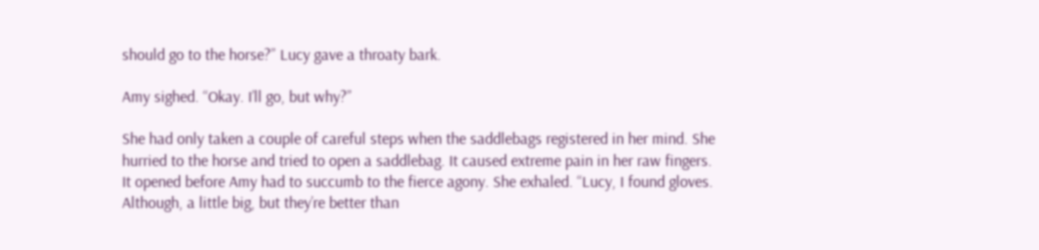should go to the horse?” Lucy gave a throaty bark.

Amy sighed. “Okay. I’ll go, but why?”

She had only taken a couple of careful steps when the saddlebags registered in her mind. She hurried to the horse and tried to open a saddlebag. It caused extreme pain in her raw fingers. It opened before Amy had to succumb to the fierce agony. She exhaled. “Lucy, I found gloves. Although, a little big, but they’re better than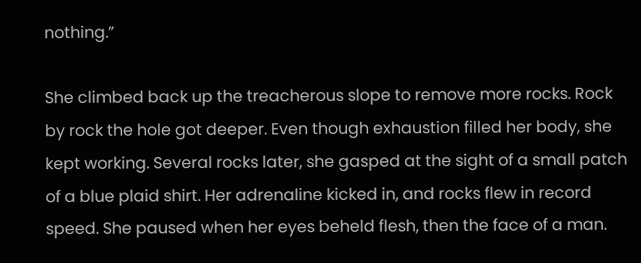nothing.”

She climbed back up the treacherous slope to remove more rocks. Rock by rock the hole got deeper. Even though exhaustion filled her body, she kept working. Several rocks later, she gasped at the sight of a small patch of a blue plaid shirt. Her adrenaline kicked in, and rocks flew in record speed. She paused when her eyes beheld flesh, then the face of a man.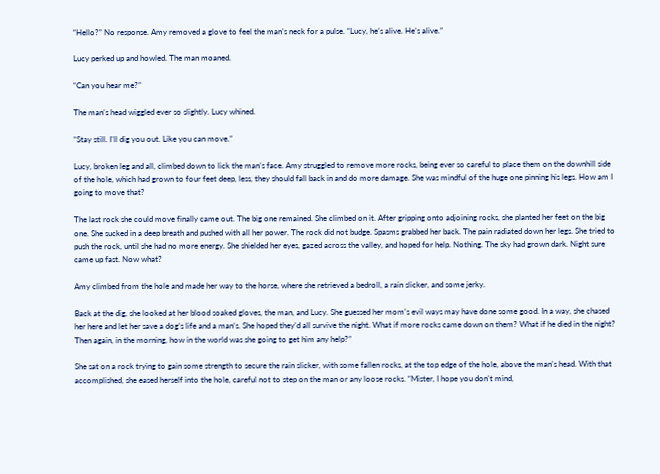“Hello?” No response. Amy removed a glove to feel the man’s neck for a pulse. “Lucy, he’s alive. He’s alive.”

Lucy perked up and howled. The man moaned.

“Can you hear me?”

The man’s head wiggled ever so slightly. Lucy whined.

“Stay still. I’ll dig you out. Like you can move.”

Lucy, broken leg and all, climbed down to lick the man’s face. Amy struggled to remove more rocks, being ever so careful to place them on the downhill side of the hole, which had grown to four feet deep, less, they should fall back in and do more damage. She was mindful of the huge one pinning his legs. How am I going to move that?

The last rock she could move finally came out. The big one remained. She climbed on it. After gripping onto adjoining rocks, she planted her feet on the big one. She sucked in a deep breath and pushed with all her power. The rock did not budge. Spasms grabbed her back. The pain radiated down her legs. She tried to push the rock, until she had no more energy. She shielded her eyes, gazed across the valley, and hoped for help. Nothing. The sky had grown dark. Night sure came up fast. Now what?

Amy climbed from the hole and made her way to the horse, where she retrieved a bedroll, a rain slicker, and some jerky.

Back at the dig, she looked at her blood soaked gloves, the man, and Lucy. She guessed her mom’s evil ways may have done some good. In a way, she chased her here and let her save a dog’s life and a man’s. She hoped they’d all survive the night. What if more rocks came down on them? What if he died in the night? Then again, in the morning, how in the world was she going to get him any help?”

She sat on a rock trying to gain some strength to secure the rain slicker, with some fallen rocks, at the top edge of the hole, above the man’s head. With that accomplished, she eased herself into the hole, careful not to step on the man or any loose rocks. “Mister, I hope you don’t mind,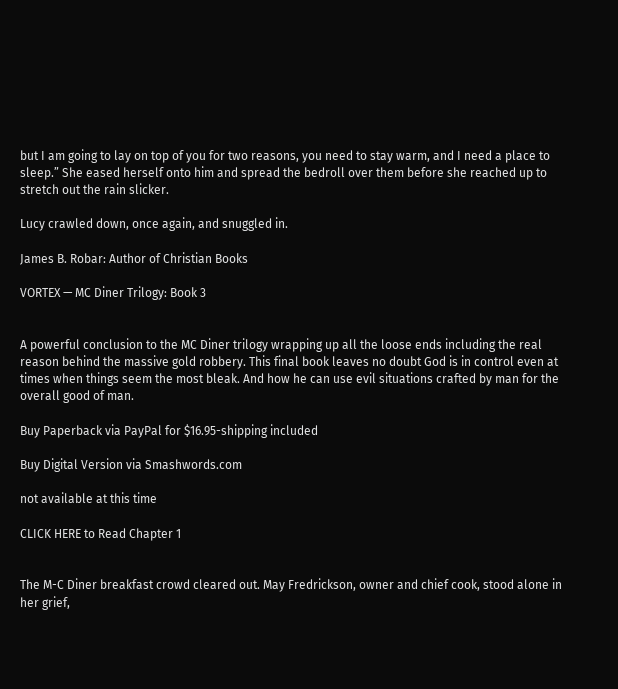but I am going to lay on top of you for two reasons, you need to stay warm, and I need a place to sleep.” She eased herself onto him and spread the bedroll over them before she reached up to stretch out the rain slicker.

Lucy crawled down, once again, and snuggled in.

James B. Robar: Author of Christian Books

VORTEX — MC Diner Trilogy: Book 3


A powerful conclusion to the MC Diner trilogy wrapping up all the loose ends including the real reason behind the massive gold robbery. This final book leaves no doubt God is in control even at times when things seem the most bleak. And how he can use evil situations crafted by man for the overall good of man.

Buy Paperback via PayPal for $16.95-shipping included

Buy Digital Version via Smashwords.com

not available at this time

CLICK HERE to Read Chapter 1


The M-C Diner breakfast crowd cleared out. May Fredrickson, owner and chief cook, stood alone in her grief,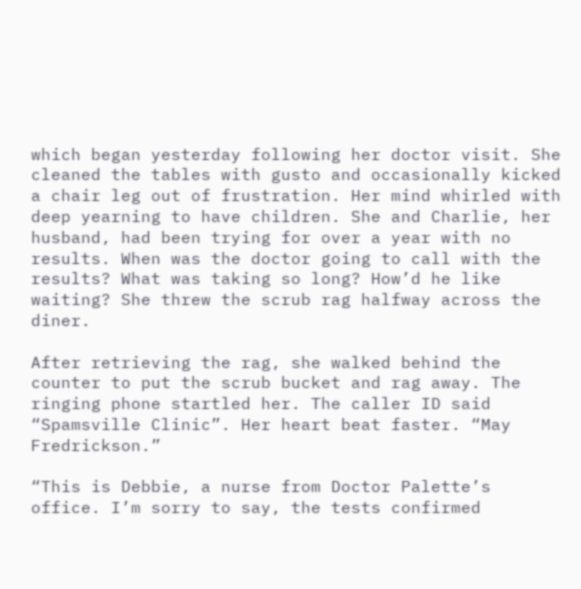which began yesterday following her doctor visit. She cleaned the tables with gusto and occasionally kicked a chair leg out of frustration. Her mind whirled with deep yearning to have children. She and Charlie, her husband, had been trying for over a year with no results. When was the doctor going to call with the results? What was taking so long? How’d he like waiting? She threw the scrub rag halfway across the diner.

After retrieving the rag, she walked behind the counter to put the scrub bucket and rag away. The ringing phone startled her. The caller ID said “Spamsville Clinic”. Her heart beat faster. “May Fredrickson.”

“This is Debbie, a nurse from Doctor Palette’s office. I’m sorry to say, the tests confirmed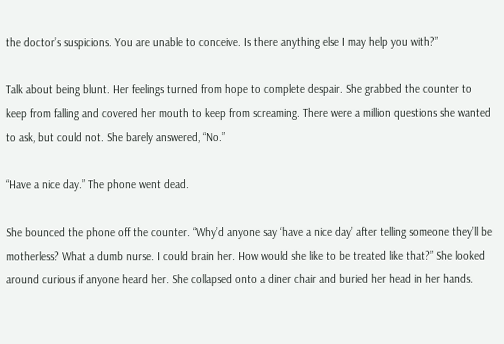the doctor’s suspicions. You are unable to conceive. Is there anything else I may help you with?”

Talk about being blunt. Her feelings turned from hope to complete despair. She grabbed the counter to keep from falling and covered her mouth to keep from screaming. There were a million questions she wanted to ask, but could not. She barely answered, “No.”

“Have a nice day.” The phone went dead.

She bounced the phone off the counter. “Why’d anyone say ‘have a nice day’ after telling someone they’ll be motherless? What a dumb nurse. I could brain her. How would she like to be treated like that?” She looked around curious if anyone heard her. She collapsed onto a diner chair and buried her head in her hands.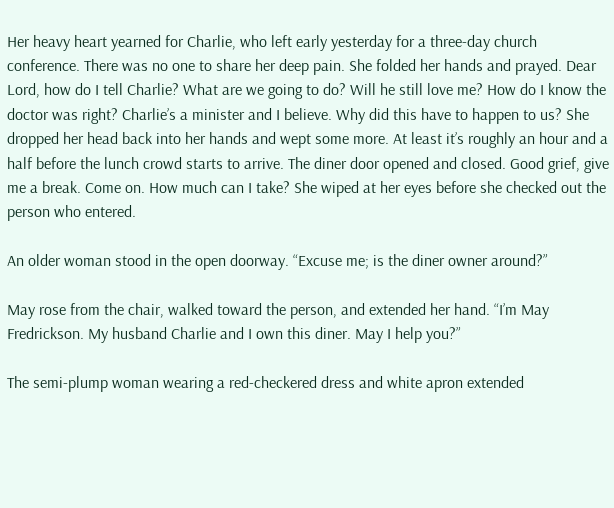Her heavy heart yearned for Charlie, who left early yesterday for a three-day church conference. There was no one to share her deep pain. She folded her hands and prayed. Dear Lord, how do I tell Charlie? What are we going to do? Will he still love me? How do I know the doctor was right? Charlie’s a minister and I believe. Why did this have to happen to us? She dropped her head back into her hands and wept some more. At least it’s roughly an hour and a half before the lunch crowd starts to arrive. The diner door opened and closed. Good grief, give me a break. Come on. How much can I take? She wiped at her eyes before she checked out the person who entered.

An older woman stood in the open doorway. “Excuse me; is the diner owner around?”

May rose from the chair, walked toward the person, and extended her hand. “I’m May Fredrickson. My husband Charlie and I own this diner. May I help you?”

The semi-plump woman wearing a red-checkered dress and white apron extended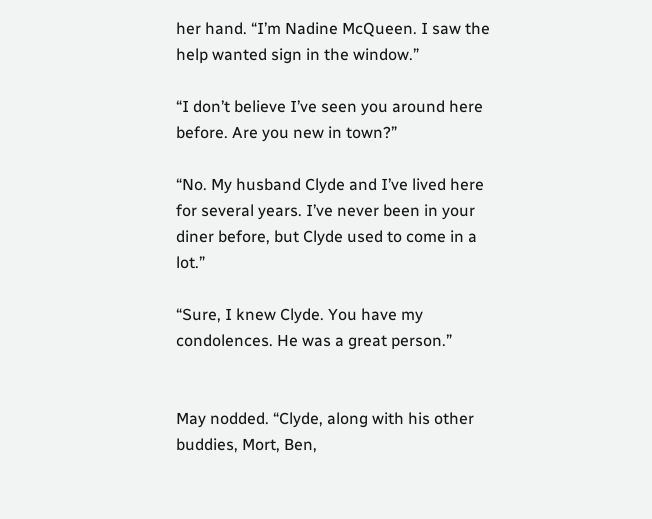her hand. “I’m Nadine McQueen. I saw the help wanted sign in the window.”

“I don’t believe I’ve seen you around here before. Are you new in town?”

“No. My husband Clyde and I’ve lived here for several years. I’ve never been in your diner before, but Clyde used to come in a lot.”

“Sure, I knew Clyde. You have my condolences. He was a great person.”


May nodded. “Clyde, along with his other buddies, Mort, Ben,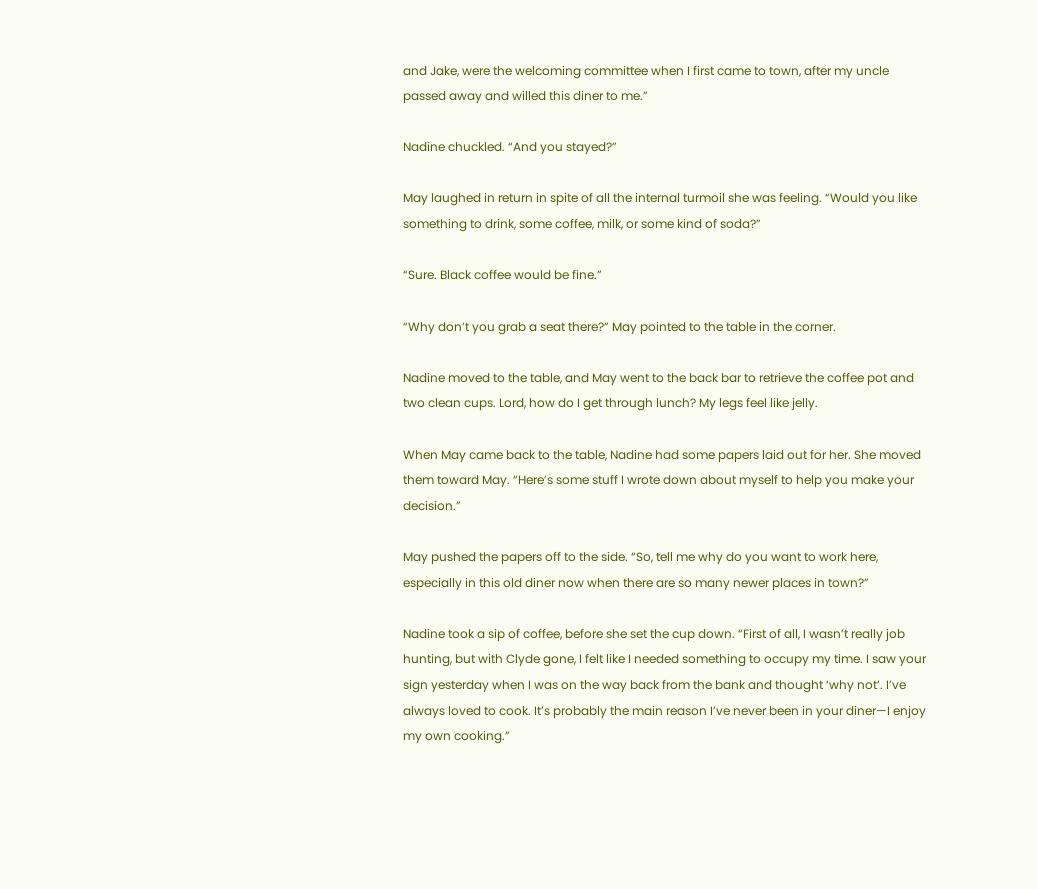and Jake, were the welcoming committee when I first came to town, after my uncle passed away and willed this diner to me.”

Nadine chuckled. “And you stayed?”

May laughed in return in spite of all the internal turmoil she was feeling. “Would you like something to drink, some coffee, milk, or some kind of soda?”

“Sure. Black coffee would be fine.”

“Why don’t you grab a seat there?” May pointed to the table in the corner.

Nadine moved to the table, and May went to the back bar to retrieve the coffee pot and two clean cups. Lord, how do I get through lunch? My legs feel like jelly.

When May came back to the table, Nadine had some papers laid out for her. She moved them toward May. “Here’s some stuff I wrote down about myself to help you make your decision.”

May pushed the papers off to the side. “So, tell me why do you want to work here, especially in this old diner now when there are so many newer places in town?”

Nadine took a sip of coffee, before she set the cup down. “First of all, I wasn’t really job hunting, but with Clyde gone, I felt like I needed something to occupy my time. I saw your sign yesterday when I was on the way back from the bank and thought ‘why not’. I’ve always loved to cook. It’s probably the main reason I’ve never been in your diner—I enjoy my own cooking.”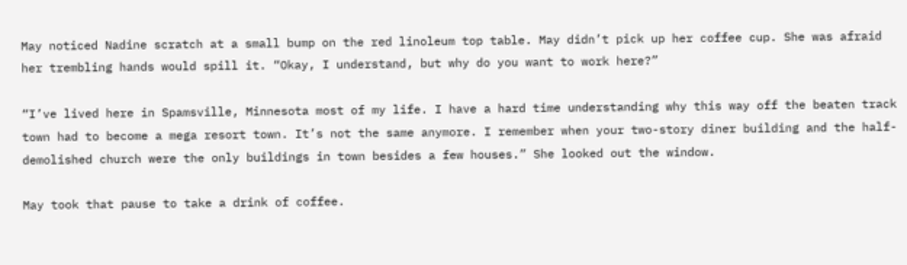May noticed Nadine scratch at a small bump on the red linoleum top table. May didn’t pick up her coffee cup. She was afraid her trembling hands would spill it. “Okay, I understand, but why do you want to work here?”

“I’ve lived here in Spamsville, Minnesota most of my life. I have a hard time understanding why this way off the beaten track town had to become a mega resort town. It’s not the same anymore. I remember when your two-story diner building and the half-demolished church were the only buildings in town besides a few houses.” She looked out the window.

May took that pause to take a drink of coffee.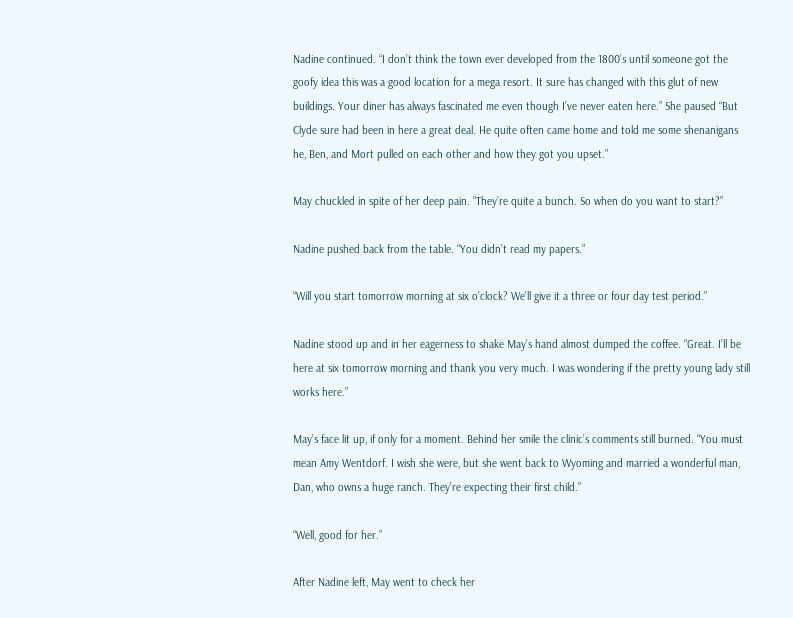Nadine continued. “I don’t think the town ever developed from the 1800’s until someone got the goofy idea this was a good location for a mega resort. It sure has changed with this glut of new buildings. Your diner has always fascinated me even though I’ve never eaten here.” She paused “But Clyde sure had been in here a great deal. He quite often came home and told me some shenanigans he, Ben, and Mort pulled on each other and how they got you upset.”

May chuckled in spite of her deep pain. “They’re quite a bunch. So when do you want to start?”

Nadine pushed back from the table. “You didn’t read my papers.”

“Will you start tomorrow morning at six o’clock? We’ll give it a three or four day test period.”

Nadine stood up and in her eagerness to shake May’s hand almost dumped the coffee. “Great. I’ll be here at six tomorrow morning and thank you very much. I was wondering if the pretty young lady still works here.”

May’s face lit up, if only for a moment. Behind her smile the clinic’s comments still burned. “You must mean Amy Wentdorf. I wish she were, but she went back to Wyoming and married a wonderful man, Dan, who owns a huge ranch. They’re expecting their first child.”

“Well, good for her.”

After Nadine left, May went to check her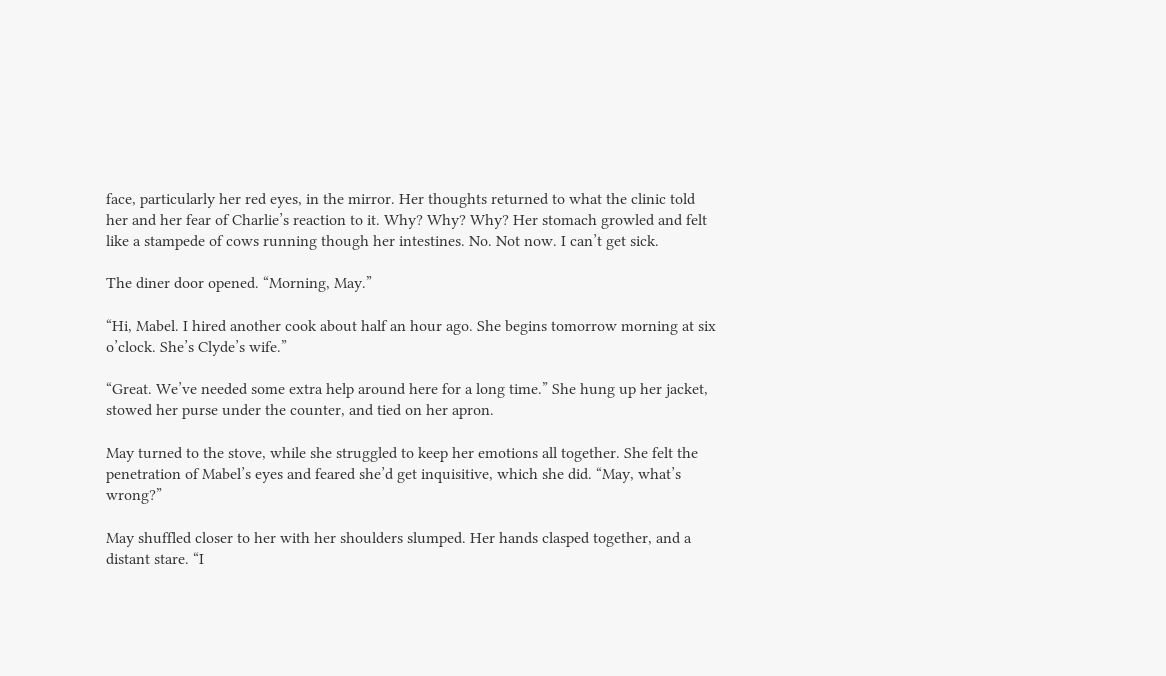face, particularly her red eyes, in the mirror. Her thoughts returned to what the clinic told her and her fear of Charlie’s reaction to it. Why? Why? Why? Her stomach growled and felt like a stampede of cows running though her intestines. No. Not now. I can’t get sick.

The diner door opened. “Morning, May.”

“Hi, Mabel. I hired another cook about half an hour ago. She begins tomorrow morning at six o’clock. She’s Clyde’s wife.”

“Great. We’ve needed some extra help around here for a long time.” She hung up her jacket, stowed her purse under the counter, and tied on her apron.

May turned to the stove, while she struggled to keep her emotions all together. She felt the penetration of Mabel’s eyes and feared she’d get inquisitive, which she did. “May, what’s wrong?”

May shuffled closer to her with her shoulders slumped. Her hands clasped together, and a distant stare. “I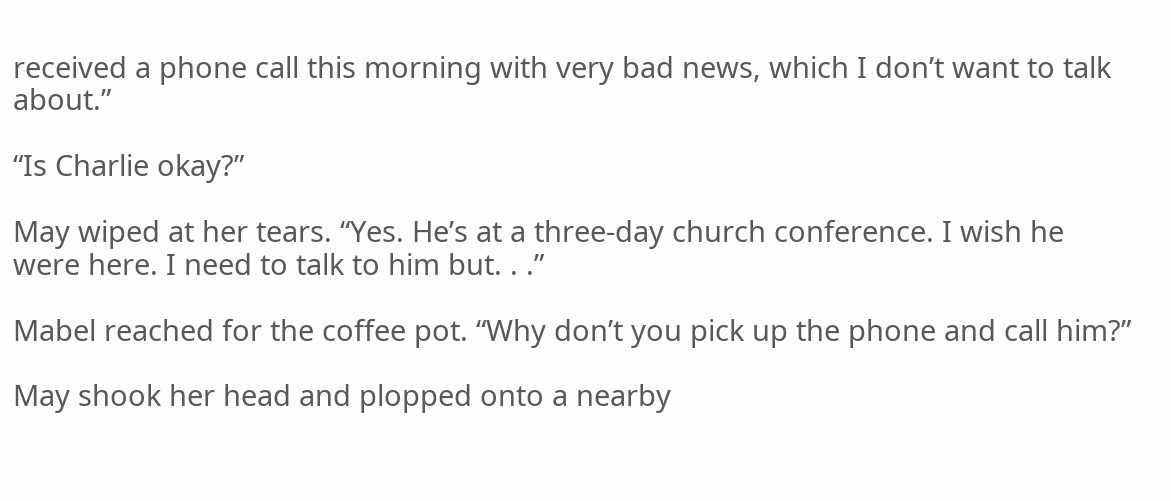received a phone call this morning with very bad news, which I don’t want to talk about.”

“Is Charlie okay?”

May wiped at her tears. “Yes. He’s at a three-day church conference. I wish he were here. I need to talk to him but. . .”

Mabel reached for the coffee pot. “Why don’t you pick up the phone and call him?”

May shook her head and plopped onto a nearby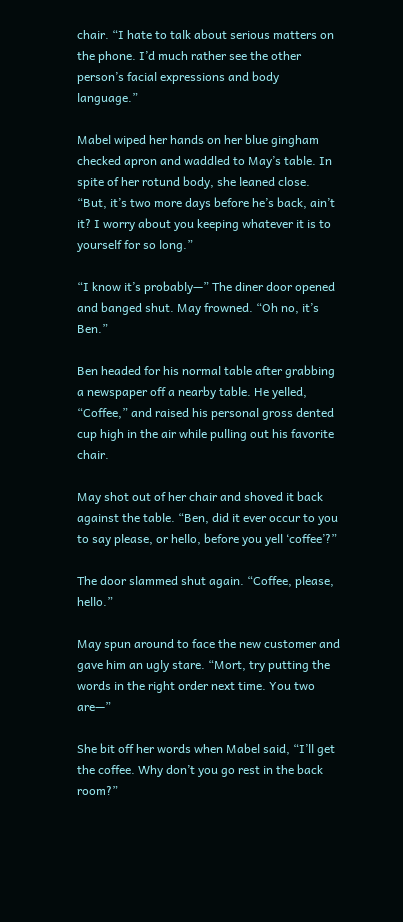chair. “I hate to talk about serious matters on the phone. I’d much rather see the other person’s facial expressions and body language.”

Mabel wiped her hands on her blue gingham checked apron and waddled to May’s table. In spite of her rotund body, she leaned close. “But, it’s two more days before he’s back, ain’t it? I worry about you keeping whatever it is to yourself for so long.”

“I know it’s probably—” The diner door opened and banged shut. May frowned. “Oh no, it’s Ben.”

Ben headed for his normal table after grabbing a newspaper off a nearby table. He yelled, “Coffee,” and raised his personal gross dented cup high in the air while pulling out his favorite chair.

May shot out of her chair and shoved it back against the table. “Ben, did it ever occur to you to say please, or hello, before you yell ‘coffee’?”

The door slammed shut again. “Coffee, please, hello.”

May spun around to face the new customer and gave him an ugly stare. “Mort, try putting the words in the right order next time. You two are—”

She bit off her words when Mabel said, “I’ll get the coffee. Why don’t you go rest in the back room?”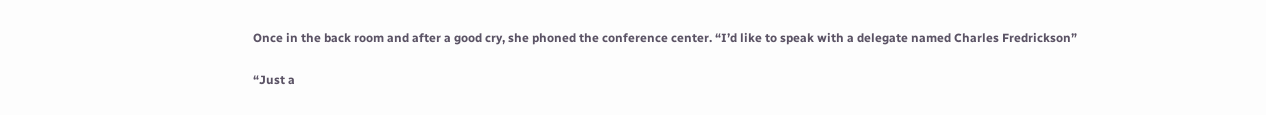Once in the back room and after a good cry, she phoned the conference center. “I’d like to speak with a delegate named Charles Fredrickson”

“Just a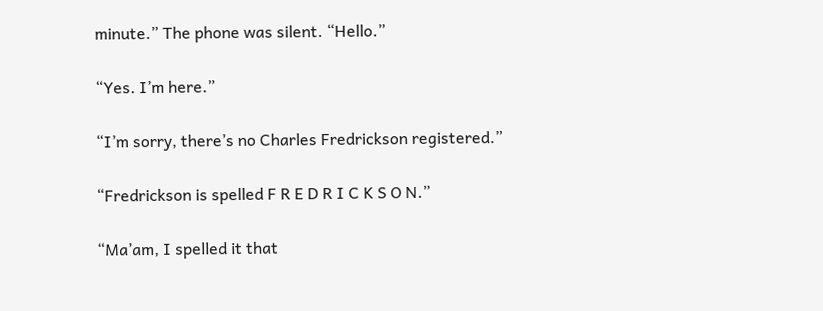minute.” The phone was silent. “Hello.”

“Yes. I’m here.”

“I’m sorry, there’s no Charles Fredrickson registered.”

“Fredrickson is spelled F R E D R I C K S O N.”

“Ma’am, I spelled it that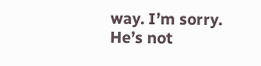way. I’m sorry. He’s not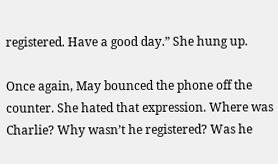registered. Have a good day.” She hung up.

Once again, May bounced the phone off the counter. She hated that expression. Where was Charlie? Why wasn’t he registered? Was he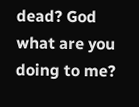dead? God what are you doing to me?